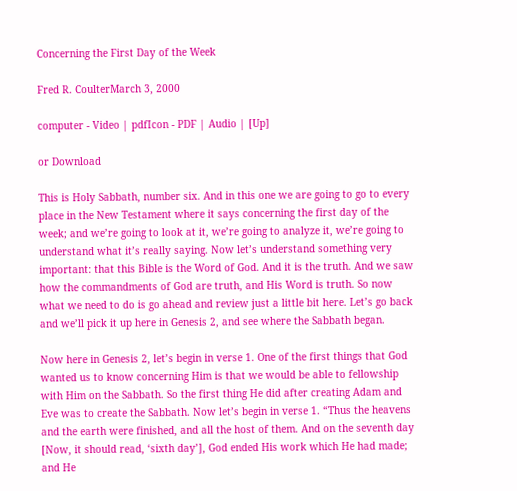Concerning the First Day of the Week

Fred R. CoulterMarch 3, 2000

computer - Video | pdfIcon - PDF | Audio | [Up]

or Download

This is Holy Sabbath, number six. And in this one we are going to go to every place in the New Testament where it says concerning the first day of the week; and we’re going to look at it, we’re going to analyze it, we’re going to understand what it’s really saying. Now let’s understand something very important: that this Bible is the Word of God. And it is the truth. And we saw how the commandments of God are truth, and His Word is truth. So now what we need to do is go ahead and review just a little bit here. Let’s go back and we’ll pick it up here in Genesis 2, and see where the Sabbath began.

Now here in Genesis 2, let’s begin in verse 1. One of the first things that God wanted us to know concerning Him is that we would be able to fellowship with Him on the Sabbath. So the first thing He did after creating Adam and Eve was to create the Sabbath. Now let’s begin in verse 1. “Thus the heavens and the earth were finished, and all the host of them. And on the seventh day [Now, it should read, ‘sixth day’], God ended His work which He had made; and He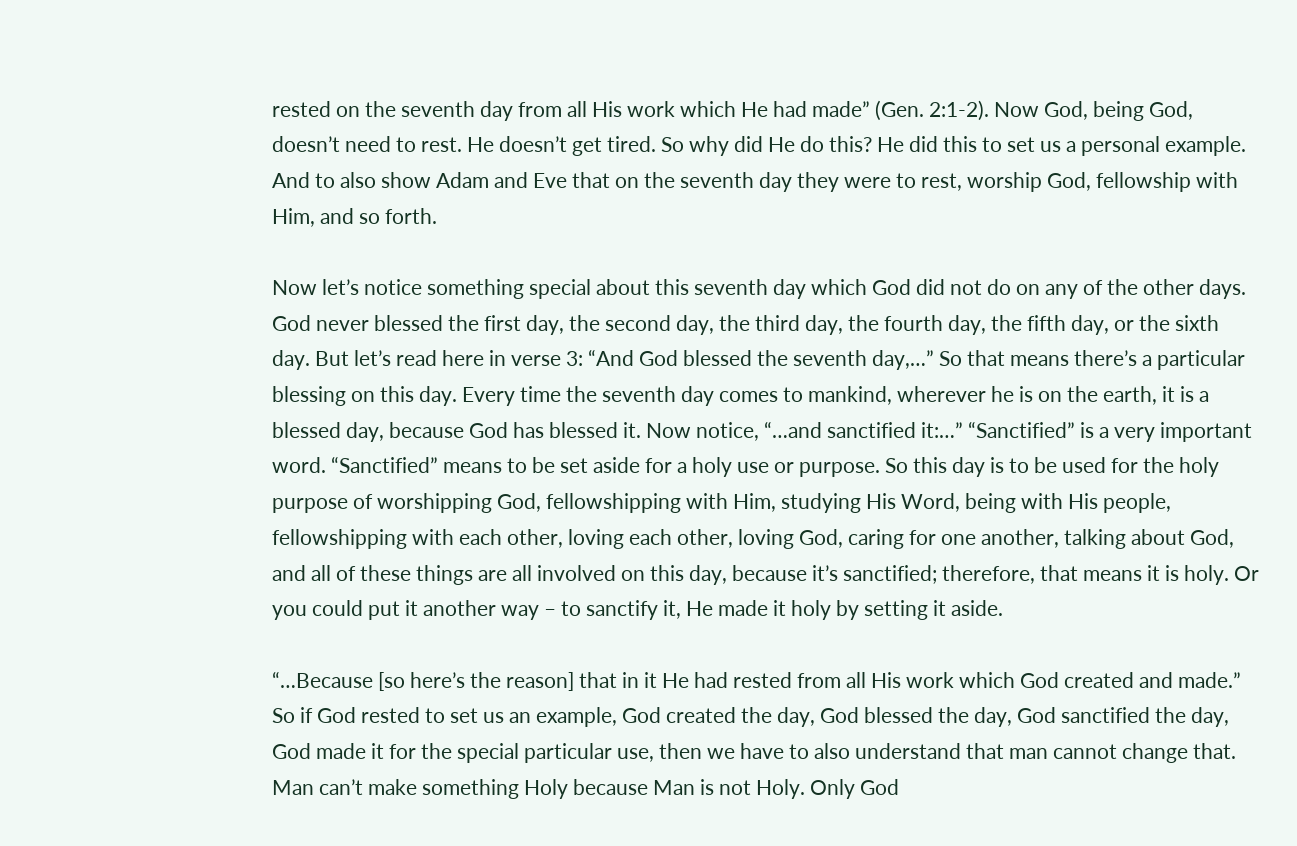rested on the seventh day from all His work which He had made” (Gen. 2:1-2). Now God, being God, doesn’t need to rest. He doesn’t get tired. So why did He do this? He did this to set us a personal example. And to also show Adam and Eve that on the seventh day they were to rest, worship God, fellowship with Him, and so forth.

Now let’s notice something special about this seventh day which God did not do on any of the other days. God never blessed the first day, the second day, the third day, the fourth day, the fifth day, or the sixth day. But let’s read here in verse 3: “And God blessed the seventh day,…” So that means there’s a particular blessing on this day. Every time the seventh day comes to mankind, wherever he is on the earth, it is a blessed day, because God has blessed it. Now notice, “…and sanctified it:…” “Sanctified” is a very important word. “Sanctified” means to be set aside for a holy use or purpose. So this day is to be used for the holy purpose of worshipping God, fellowshipping with Him, studying His Word, being with His people, fellowshipping with each other, loving each other, loving God, caring for one another, talking about God, and all of these things are all involved on this day, because it’s sanctified; therefore, that means it is holy. Or you could put it another way – to sanctify it, He made it holy by setting it aside.

“…Because [so here’s the reason] that in it He had rested from all His work which God created and made.” So if God rested to set us an example, God created the day, God blessed the day, God sanctified the day, God made it for the special particular use, then we have to also understand that man cannot change that. Man can’t make something Holy because Man is not Holy. Only God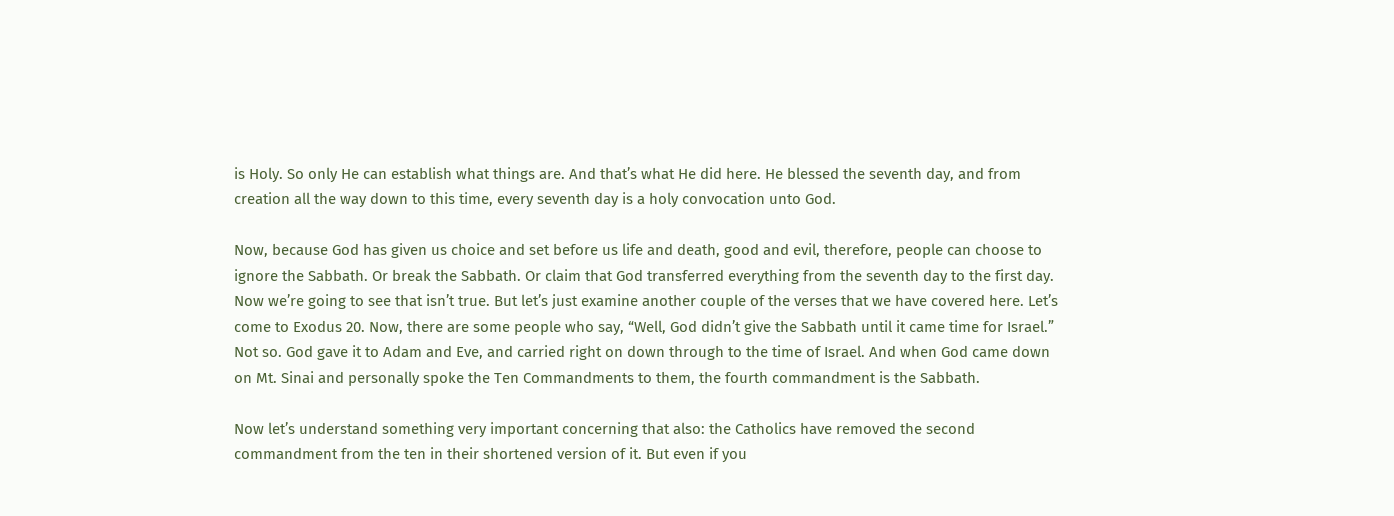is Holy. So only He can establish what things are. And that’s what He did here. He blessed the seventh day, and from creation all the way down to this time, every seventh day is a holy convocation unto God.

Now, because God has given us choice and set before us life and death, good and evil, therefore, people can choose to ignore the Sabbath. Or break the Sabbath. Or claim that God transferred everything from the seventh day to the first day. Now we’re going to see that isn’t true. But let’s just examine another couple of the verses that we have covered here. Let’s come to Exodus 20. Now, there are some people who say, “Well, God didn’t give the Sabbath until it came time for Israel.” Not so. God gave it to Adam and Eve, and carried right on down through to the time of Israel. And when God came down on Mt. Sinai and personally spoke the Ten Commandments to them, the fourth commandment is the Sabbath.

Now let’s understand something very important concerning that also: the Catholics have removed the second commandment from the ten in their shortened version of it. But even if you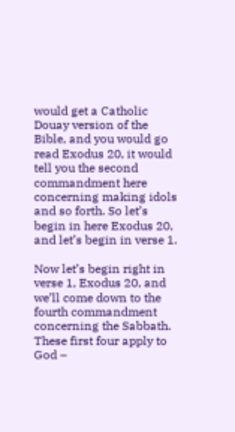would get a Catholic Douay version of the Bible, and you would go read Exodus 20, it would tell you the second commandment here concerning making idols and so forth. So let’s begin in here Exodus 20, and let’s begin in verse 1.

Now let’s begin right in verse 1, Exodus 20, and we’ll come down to the fourth commandment concerning the Sabbath. These first four apply to God –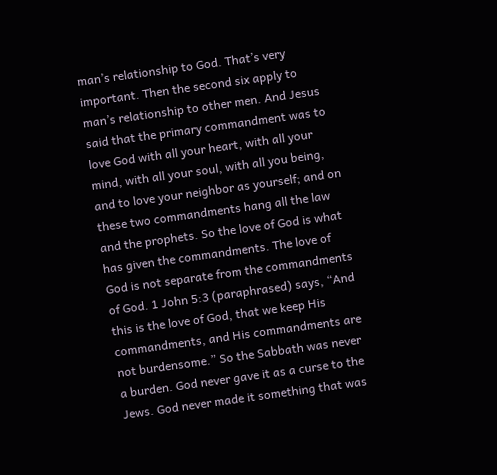man’s relationship to God. That’s very important. Then the second six apply to man’s relationship to other men. And Jesus said that the primary commandment was to love God with all your heart, with all your mind, with all your soul, with all you being, and to love your neighbor as yourself; and on these two commandments hang all the law and the prophets. So the love of God is what has given the commandments. The love of God is not separate from the commandments of God. 1 John 5:3 (paraphrased) says, “And this is the love of God, that we keep His commandments, and His commandments are not burdensome.” So the Sabbath was never a burden. God never gave it as a curse to the Jews. God never made it something that was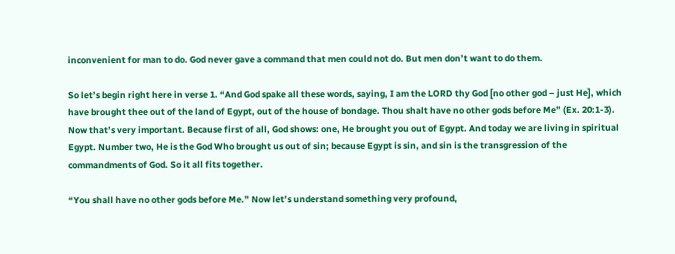inconvenient for man to do. God never gave a command that men could not do. But men don’t want to do them.

So let’s begin right here in verse 1. “And God spake all these words, saying, I am the LORD thy God [no other god – just He], which have brought thee out of the land of Egypt, out of the house of bondage. Thou shalt have no other gods before Me” (Ex. 20:1-3). Now that’s very important. Because first of all, God shows: one, He brought you out of Egypt. And today we are living in spiritual Egypt. Number two, He is the God Who brought us out of sin; because Egypt is sin, and sin is the transgression of the commandments of God. So it all fits together.

“You shall have no other gods before Me.” Now let’s understand something very profound,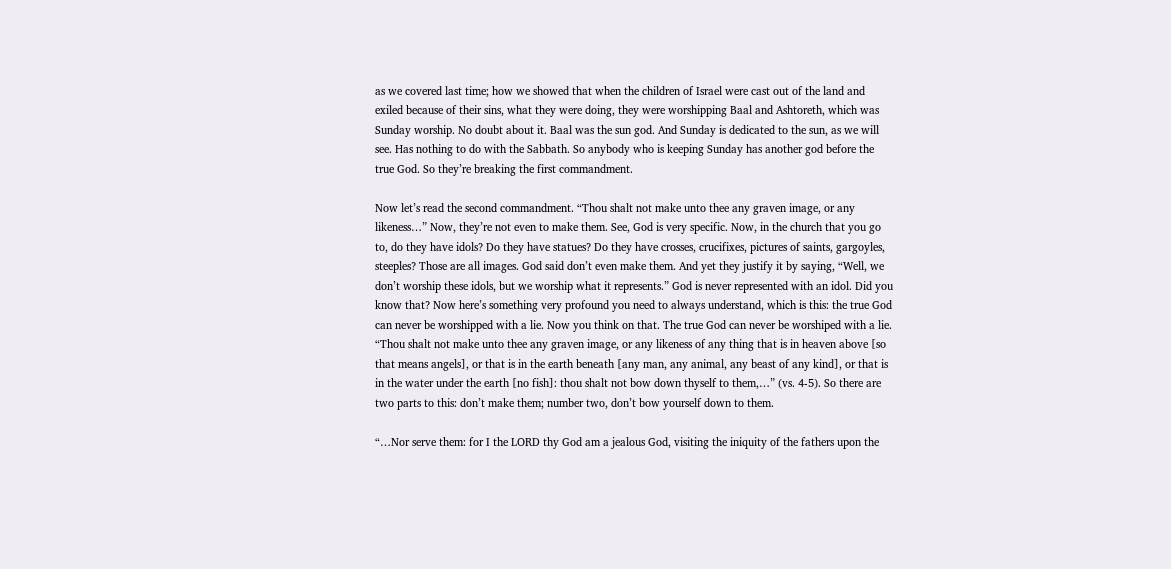as we covered last time; how we showed that when the children of Israel were cast out of the land and exiled because of their sins, what they were doing, they were worshipping Baal and Ashtoreth, which was Sunday worship. No doubt about it. Baal was the sun god. And Sunday is dedicated to the sun, as we will see. Has nothing to do with the Sabbath. So anybody who is keeping Sunday has another god before the true God. So they’re breaking the first commandment.

Now let’s read the second commandment. “Thou shalt not make unto thee any graven image, or any likeness…” Now, they’re not even to make them. See, God is very specific. Now, in the church that you go to, do they have idols? Do they have statues? Do they have crosses, crucifixes, pictures of saints, gargoyles, steeples? Those are all images. God said don’t even make them. And yet they justify it by saying, “Well, we don’t worship these idols, but we worship what it represents.” God is never represented with an idol. Did you know that? Now here’s something very profound you need to always understand, which is this: the true God can never be worshipped with a lie. Now you think on that. The true God can never be worshiped with a lie. “Thou shalt not make unto thee any graven image, or any likeness of any thing that is in heaven above [so that means angels], or that is in the earth beneath [any man, any animal, any beast of any kind], or that is in the water under the earth [no fish]: thou shalt not bow down thyself to them,…” (vs. 4-5). So there are two parts to this: don’t make them; number two, don’t bow yourself down to them.

“…Nor serve them: for I the LORD thy God am a jealous God, visiting the iniquity of the fathers upon the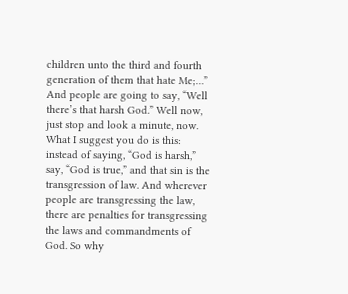children unto the third and fourth generation of them that hate Me;…” And people are going to say, “Well there’s that harsh God.” Well now, just stop and look a minute, now. What I suggest you do is this: instead of saying, “God is harsh,” say, “God is true,” and that sin is the transgression of law. And wherever people are transgressing the law, there are penalties for transgressing the laws and commandments of God. So why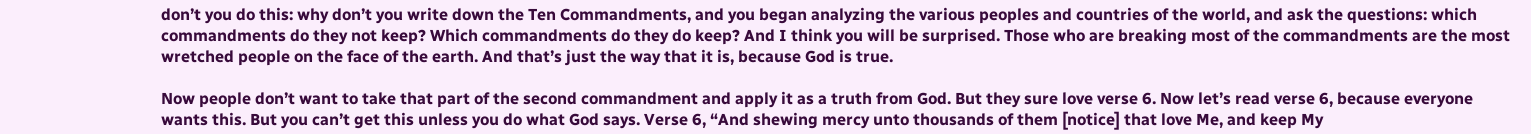don’t you do this: why don’t you write down the Ten Commandments, and you began analyzing the various peoples and countries of the world, and ask the questions: which commandments do they not keep? Which commandments do they do keep? And I think you will be surprised. Those who are breaking most of the commandments are the most wretched people on the face of the earth. And that’s just the way that it is, because God is true.

Now people don’t want to take that part of the second commandment and apply it as a truth from God. But they sure love verse 6. Now let’s read verse 6, because everyone wants this. But you can’t get this unless you do what God says. Verse 6, “And shewing mercy unto thousands of them [notice] that love Me, and keep My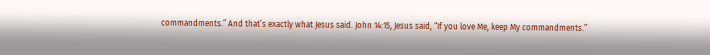commandments.” And that’s exactly what Jesus said. John 14:15, Jesus said, “If you love Me, keep My commandments.”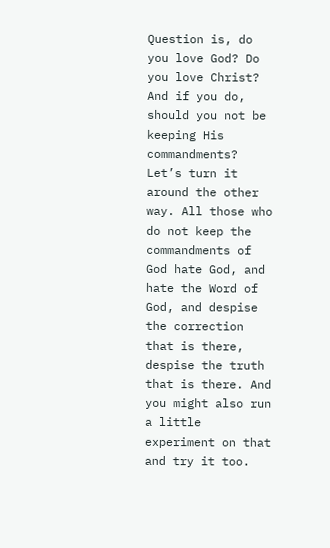Question is, do you love God? Do you love Christ? And if you do, should you not be keeping His commandments? Let’s turn it around the other way. All those who do not keep the commandments of God hate God, and hate the Word of God, and despise the correction that is there, despise the truth that is there. And you might also run a little experiment on that and try it too.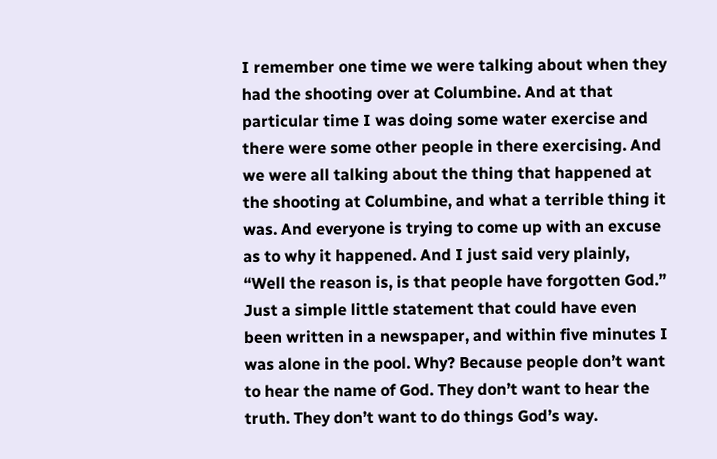I remember one time we were talking about when they had the shooting over at Columbine. And at that particular time I was doing some water exercise and there were some other people in there exercising. And we were all talking about the thing that happened at the shooting at Columbine, and what a terrible thing it was. And everyone is trying to come up with an excuse as to why it happened. And I just said very plainly, “Well the reason is, is that people have forgotten God.” Just a simple little statement that could have even been written in a newspaper, and within five minutes I was alone in the pool. Why? Because people don’t want to hear the name of God. They don’t want to hear the truth. They don’t want to do things God’s way.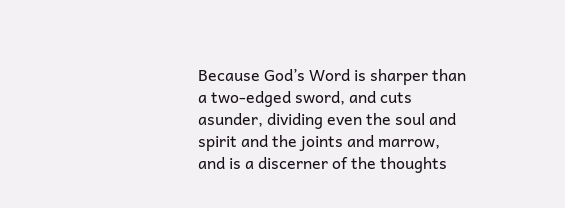Because God’s Word is sharper than a two-edged sword, and cuts asunder, dividing even the soul and spirit and the joints and marrow, and is a discerner of the thoughts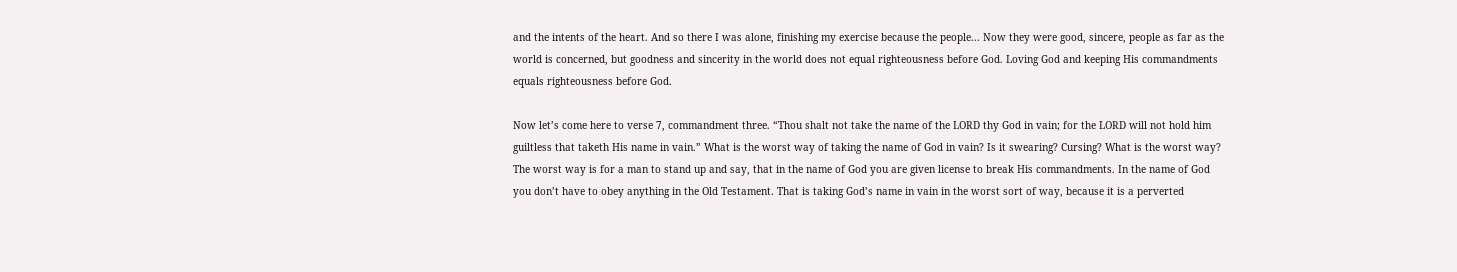and the intents of the heart. And so there I was alone, finishing my exercise because the people... Now they were good, sincere, people as far as the world is concerned, but goodness and sincerity in the world does not equal righteousness before God. Loving God and keeping His commandments equals righteousness before God.

Now let’s come here to verse 7, commandment three. “Thou shalt not take the name of the LORD thy God in vain; for the LORD will not hold him guiltless that taketh His name in vain.” What is the worst way of taking the name of God in vain? Is it swearing? Cursing? What is the worst way? The worst way is for a man to stand up and say, that in the name of God you are given license to break His commandments. In the name of God you don’t have to obey anything in the Old Testament. That is taking God’s name in vain in the worst sort of way, because it is a perverted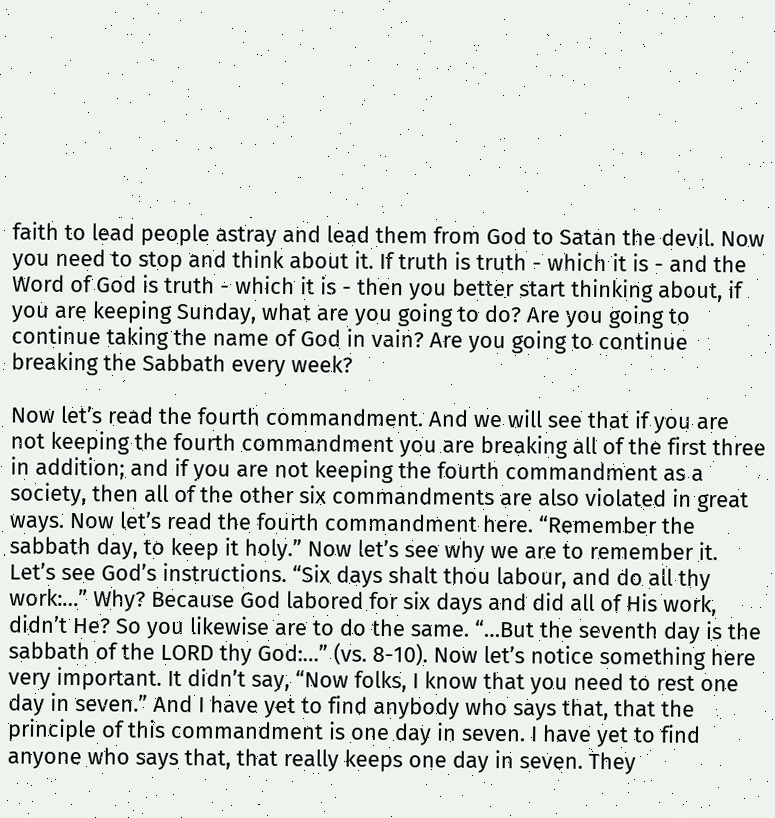faith to lead people astray and lead them from God to Satan the devil. Now you need to stop and think about it. If truth is truth - which it is - and the Word of God is truth - which it is - then you better start thinking about, if you are keeping Sunday, what are you going to do? Are you going to continue taking the name of God in vain? Are you going to continue breaking the Sabbath every week?

Now let’s read the fourth commandment. And we will see that if you are not keeping the fourth commandment you are breaking all of the first three in addition; and if you are not keeping the fourth commandment as a society, then all of the other six commandments are also violated in great ways. Now let’s read the fourth commandment here. “Remember the sabbath day, to keep it holy.” Now let’s see why we are to remember it. Let’s see God’s instructions. “Six days shalt thou labour, and do all thy work:…” Why? Because God labored for six days and did all of His work, didn’t He? So you likewise are to do the same. “…But the seventh day is the sabbath of the LORD thy God:…” (vs. 8-10). Now let’s notice something here very important. It didn’t say, “Now folks, I know that you need to rest one day in seven.” And I have yet to find anybody who says that, that the principle of this commandment is one day in seven. I have yet to find anyone who says that, that really keeps one day in seven. They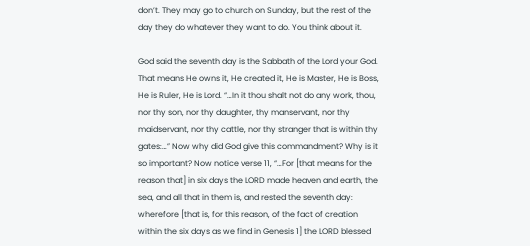don’t. They may go to church on Sunday, but the rest of the day they do whatever they want to do. You think about it.

God said the seventh day is the Sabbath of the Lord your God. That means He owns it, He created it, He is Master, He is Boss, He is Ruler, He is Lord. “…In it thou shalt not do any work, thou, nor thy son, nor thy daughter, thy manservant, nor thy maidservant, nor thy cattle, nor thy stranger that is within thy gates:…” Now why did God give this commandment? Why is it so important? Now notice verse 11, “…For [that means for the reason that] in six days the LORD made heaven and earth, the sea, and all that in them is, and rested the seventh day: wherefore [that is, for this reason, of the fact of creation within the six days as we find in Genesis 1] the LORD blessed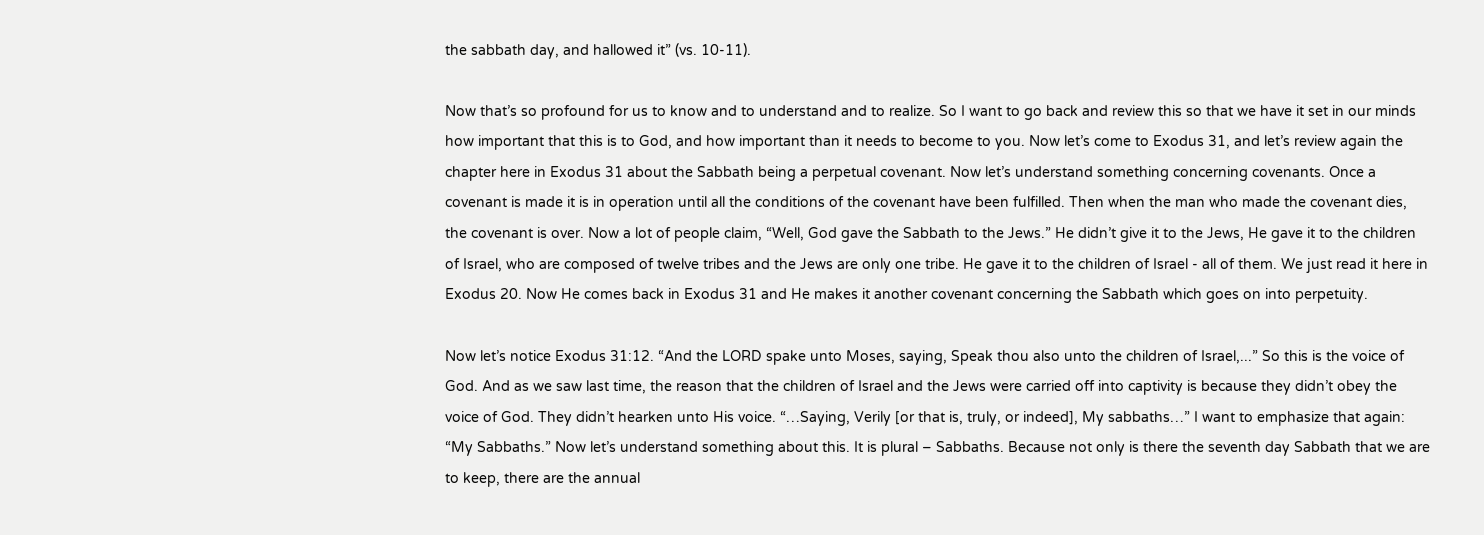the sabbath day, and hallowed it” (vs. 10-11).

Now that’s so profound for us to know and to understand and to realize. So I want to go back and review this so that we have it set in our minds how important that this is to God, and how important than it needs to become to you. Now let’s come to Exodus 31, and let’s review again the chapter here in Exodus 31 about the Sabbath being a perpetual covenant. Now let’s understand something concerning covenants. Once a covenant is made it is in operation until all the conditions of the covenant have been fulfilled. Then when the man who made the covenant dies, the covenant is over. Now a lot of people claim, “Well, God gave the Sabbath to the Jews.” He didn’t give it to the Jews, He gave it to the children of Israel, who are composed of twelve tribes and the Jews are only one tribe. He gave it to the children of Israel - all of them. We just read it here in Exodus 20. Now He comes back in Exodus 31 and He makes it another covenant concerning the Sabbath which goes on into perpetuity.

Now let’s notice Exodus 31:12. “And the LORD spake unto Moses, saying, Speak thou also unto the children of Israel,...” So this is the voice of God. And as we saw last time, the reason that the children of Israel and the Jews were carried off into captivity is because they didn’t obey the voice of God. They didn’t hearken unto His voice. “…Saying, Verily [or that is, truly, or indeed], My sabbaths…” I want to emphasize that again: “My Sabbaths.” Now let’s understand something about this. It is plural – Sabbaths. Because not only is there the seventh day Sabbath that we are to keep, there are the annual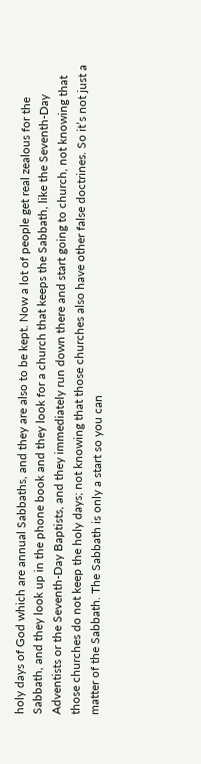holy days of God which are annual Sabbaths, and they are also to be kept. Now a lot of people get real zealous for the Sabbath, and they look up in the phone book and they look for a church that keeps the Sabbath, like the Seventh-Day Adventists or the Seventh-Day Baptists, and they immediately run down there and start going to church, not knowing that those churches do not keep the holy days; not knowing that those churches also have other false doctrines. So it’s not just a matter of the Sabbath. The Sabbath is only a start so you can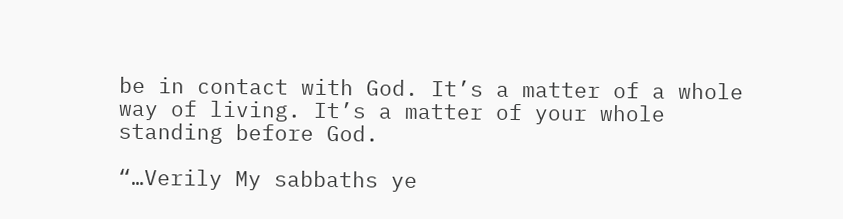be in contact with God. It’s a matter of a whole way of living. It’s a matter of your whole standing before God.

“…Verily My sabbaths ye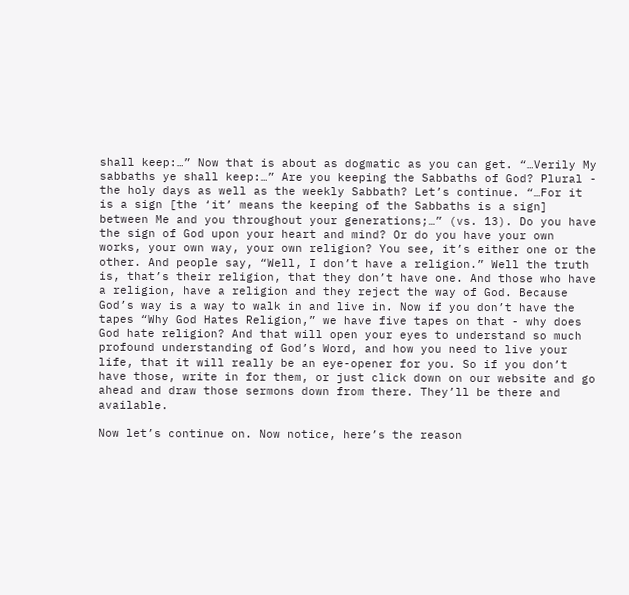shall keep:…” Now that is about as dogmatic as you can get. “…Verily My sabbaths ye shall keep:…” Are you keeping the Sabbaths of God? Plural - the holy days as well as the weekly Sabbath? Let’s continue. “…For it is a sign [the ‘it’ means the keeping of the Sabbaths is a sign] between Me and you throughout your generations;…” (vs. 13). Do you have the sign of God upon your heart and mind? Or do you have your own works, your own way, your own religion? You see, it’s either one or the other. And people say, “Well, I don’t have a religion.” Well the truth is, that’s their religion, that they don’t have one. And those who have a religion, have a religion and they reject the way of God. Because God’s way is a way to walk in and live in. Now if you don’t have the tapes “Why God Hates Religion,” we have five tapes on that - why does God hate religion? And that will open your eyes to understand so much profound understanding of God’s Word, and how you need to live your life, that it will really be an eye-opener for you. So if you don’t have those, write in for them, or just click down on our website and go ahead and draw those sermons down from there. They’ll be there and available.

Now let’s continue on. Now notice, here’s the reason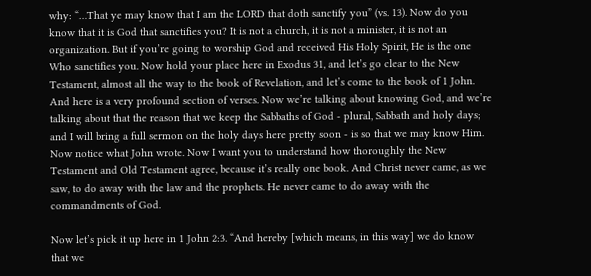why: “…That ye may know that I am the LORD that doth sanctify you” (vs. 13). Now do you know that it is God that sanctifies you? It is not a church, it is not a minister, it is not an organization. But if you’re going to worship God and received His Holy Spirit, He is the one Who sanctifies you. Now hold your place here in Exodus 31, and let’s go clear to the New Testament, almost all the way to the book of Revelation, and let’s come to the book of 1 John. And here is a very profound section of verses. Now we’re talking about knowing God, and we’re talking about that the reason that we keep the Sabbaths of God - plural, Sabbath and holy days; and I will bring a full sermon on the holy days here pretty soon - is so that we may know Him. Now notice what John wrote. Now I want you to understand how thoroughly the New Testament and Old Testament agree, because it’s really one book. And Christ never came, as we saw, to do away with the law and the prophets. He never came to do away with the commandments of God.

Now let’s pick it up here in 1 John 2:3. “And hereby [which means, in this way] we do know that we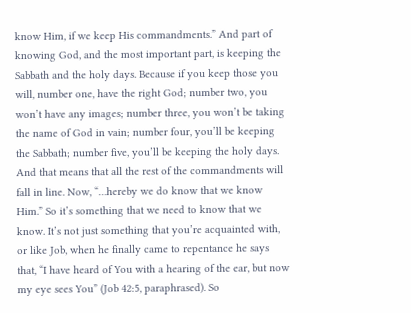know Him, if we keep His commandments.” And part of knowing God, and the most important part, is keeping the Sabbath and the holy days. Because if you keep those you will, number one, have the right God; number two, you won’t have any images; number three, you won’t be taking the name of God in vain; number four, you’ll be keeping the Sabbath; number five, you’ll be keeping the holy days. And that means that all the rest of the commandments will fall in line. Now, “…hereby we do know that we know Him.” So it’s something that we need to know that we know. It’s not just something that you’re acquainted with, or like Job, when he finally came to repentance he says that, “I have heard of You with a hearing of the ear, but now my eye sees You” (Job 42:5, paraphrased). So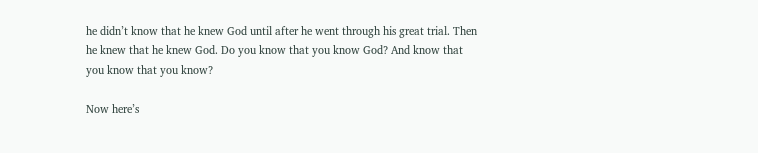he didn’t know that he knew God until after he went through his great trial. Then he knew that he knew God. Do you know that you know God? And know that you know that you know?

Now here’s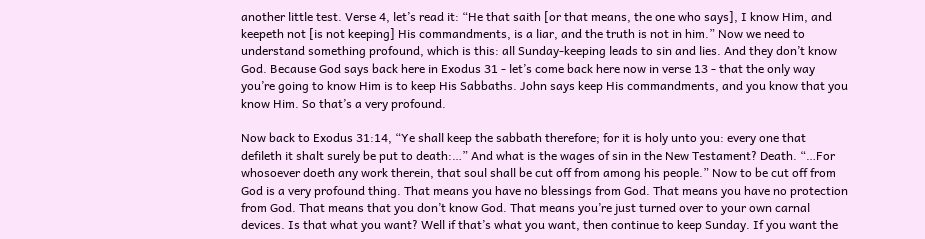another little test. Verse 4, let’s read it: “He that saith [or that means, the one who says], I know Him, and keepeth not [is not keeping] His commandments, is a liar, and the truth is not in him.” Now we need to understand something profound, which is this: all Sunday-keeping leads to sin and lies. And they don’t know God. Because God says back here in Exodus 31 - let’s come back here now in verse 13 - that the only way you’re going to know Him is to keep His Sabbaths. John says keep His commandments, and you know that you know Him. So that’s a very profound.

Now back to Exodus 31:14, “Ye shall keep the sabbath therefore; for it is holy unto you: every one that defileth it shalt surely be put to death:…” And what is the wages of sin in the New Testament? Death. “…For whosoever doeth any work therein, that soul shall be cut off from among his people.” Now to be cut off from God is a very profound thing. That means you have no blessings from God. That means you have no protection from God. That means that you don’t know God. That means you’re just turned over to your own carnal devices. Is that what you want? Well if that’s what you want, then continue to keep Sunday. If you want the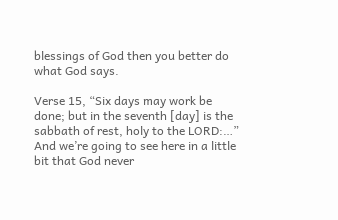blessings of God then you better do what God says.

Verse 15, “Six days may work be done; but in the seventh [day] is the sabbath of rest, holy to the LORD:…” And we’re going to see here in a little bit that God never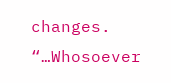changes. “…Whosoever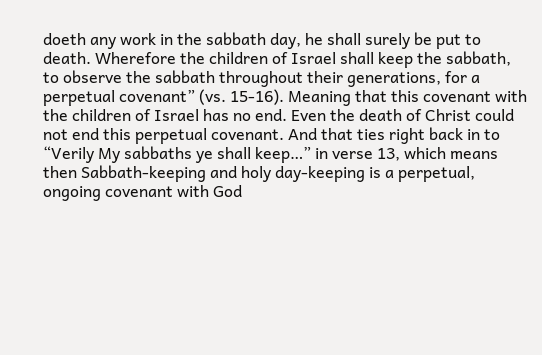doeth any work in the sabbath day, he shall surely be put to death. Wherefore the children of Israel shall keep the sabbath, to observe the sabbath throughout their generations, for a perpetual covenant” (vs. 15-16). Meaning that this covenant with the children of Israel has no end. Even the death of Christ could not end this perpetual covenant. And that ties right back in to “Verily My sabbaths ye shall keep…” in verse 13, which means then Sabbath-keeping and holy day-keeping is a perpetual, ongoing covenant with God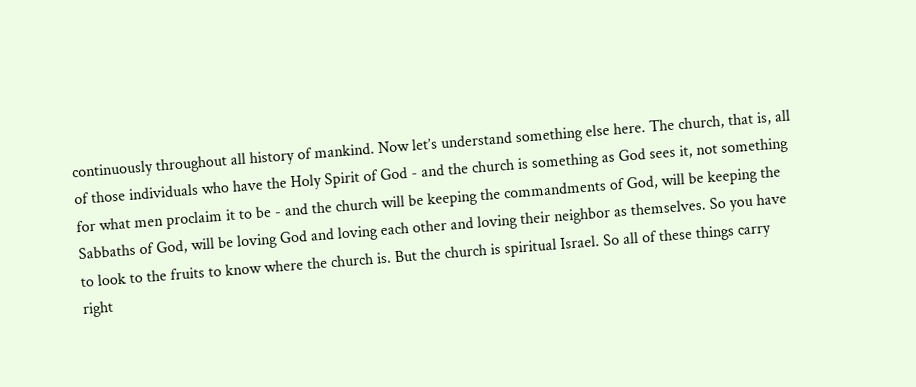continuously throughout all history of mankind. Now let’s understand something else here. The church, that is, all of those individuals who have the Holy Spirit of God - and the church is something as God sees it, not something for what men proclaim it to be - and the church will be keeping the commandments of God, will be keeping the Sabbaths of God, will be loving God and loving each other and loving their neighbor as themselves. So you have to look to the fruits to know where the church is. But the church is spiritual Israel. So all of these things carry right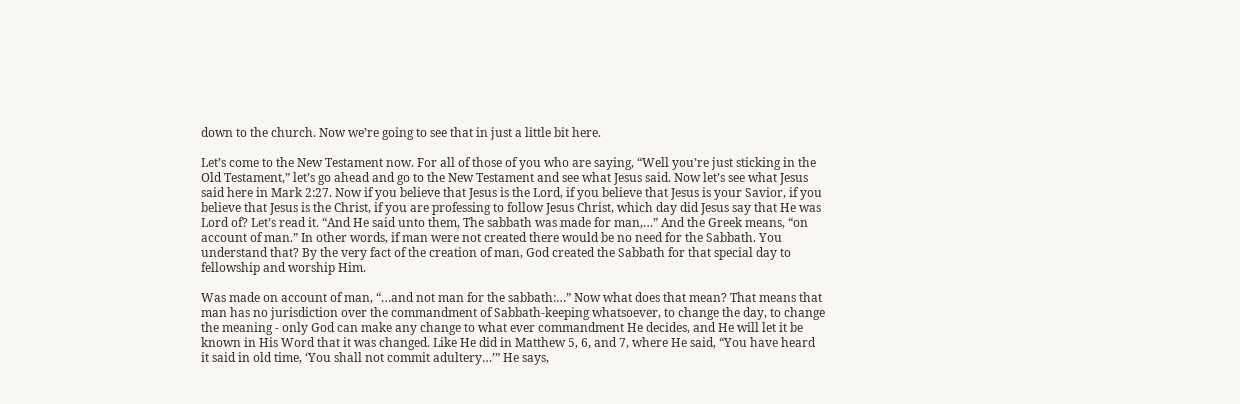down to the church. Now we’re going to see that in just a little bit here.

Let’s come to the New Testament now. For all of those of you who are saying, “Well you’re just sticking in the Old Testament,” let’s go ahead and go to the New Testament and see what Jesus said. Now let’s see what Jesus said here in Mark 2:27. Now if you believe that Jesus is the Lord, if you believe that Jesus is your Savior, if you believe that Jesus is the Christ, if you are professing to follow Jesus Christ, which day did Jesus say that He was Lord of? Let’s read it. “And He said unto them, The sabbath was made for man,…” And the Greek means, “on account of man.” In other words, if man were not created there would be no need for the Sabbath. You understand that? By the very fact of the creation of man, God created the Sabbath for that special day to fellowship and worship Him.

Was made on account of man, “…and not man for the sabbath:…” Now what does that mean? That means that man has no jurisdiction over the commandment of Sabbath-keeping whatsoever, to change the day, to change the meaning - only God can make any change to what ever commandment He decides, and He will let it be known in His Word that it was changed. Like He did in Matthew 5, 6, and 7, where He said, “You have heard it said in old time, ‘You shall not commit adultery…’” He says,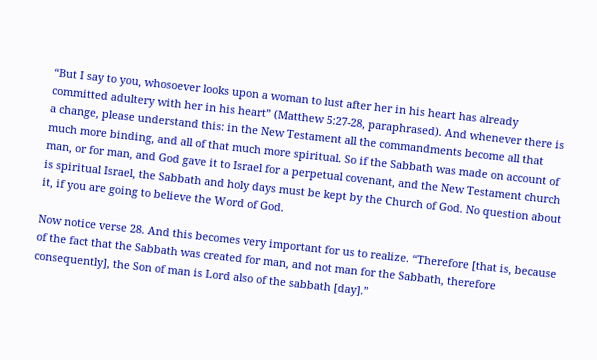“But I say to you, whosoever looks upon a woman to lust after her in his heart has already committed adultery with her in his heart” (Matthew 5:27-28, paraphrased). And whenever there is a change, please understand this: in the New Testament all the commandments become all that much more binding, and all of that much more spiritual. So if the Sabbath was made on account of man, or for man, and God gave it to Israel for a perpetual covenant, and the New Testament church is spiritual Israel, the Sabbath and holy days must be kept by the Church of God. No question about it, if you are going to believe the Word of God.

Now notice verse 28. And this becomes very important for us to realize. “Therefore [that is, because of the fact that the Sabbath was created for man, and not man for the Sabbath, therefore consequently], the Son of man is Lord also of the sabbath [day].”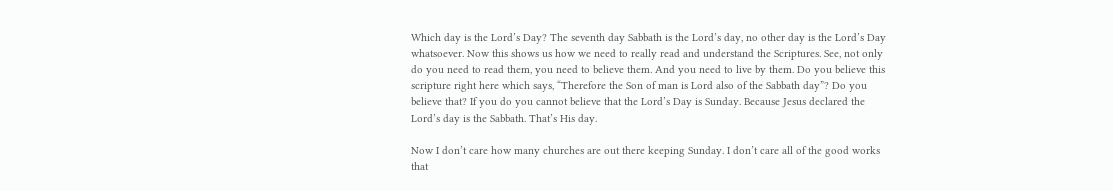Which day is the Lord’s Day? The seventh day Sabbath is the Lord’s day, no other day is the Lord’s Day whatsoever. Now this shows us how we need to really read and understand the Scriptures. See, not only do you need to read them, you need to believe them. And you need to live by them. Do you believe this scripture right here which says, “Therefore the Son of man is Lord also of the Sabbath day”? Do you believe that? If you do you cannot believe that the Lord’s Day is Sunday. Because Jesus declared the Lord’s day is the Sabbath. That’s His day.

Now I don’t care how many churches are out there keeping Sunday. I don’t care all of the good works that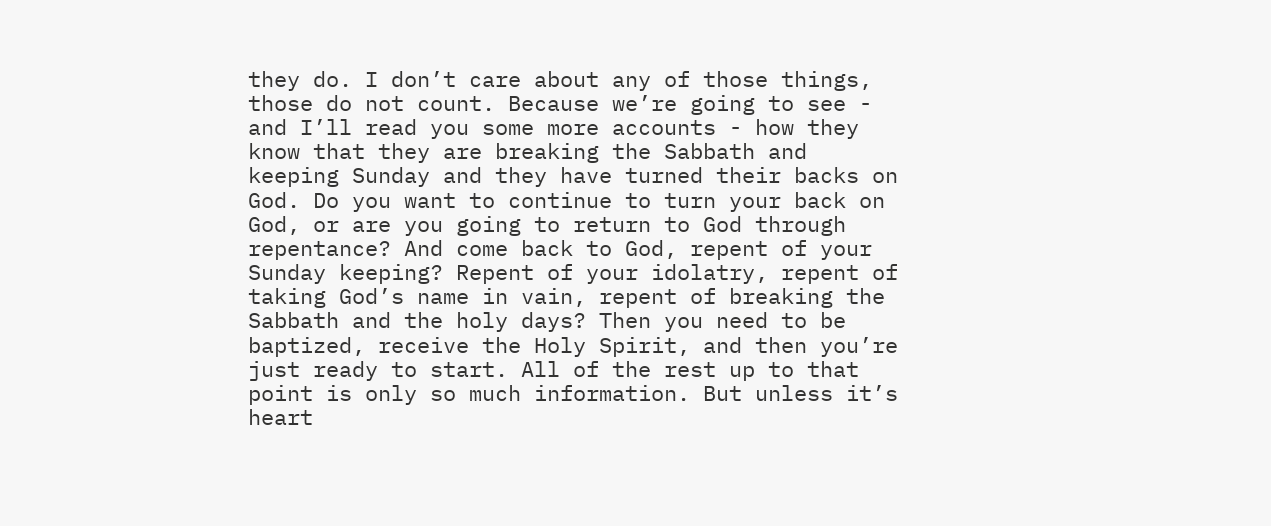they do. I don’t care about any of those things, those do not count. Because we’re going to see - and I’ll read you some more accounts - how they know that they are breaking the Sabbath and keeping Sunday and they have turned their backs on God. Do you want to continue to turn your back on God, or are you going to return to God through repentance? And come back to God, repent of your Sunday keeping? Repent of your idolatry, repent of taking God’s name in vain, repent of breaking the Sabbath and the holy days? Then you need to be baptized, receive the Holy Spirit, and then you’re just ready to start. All of the rest up to that point is only so much information. But unless it’s heart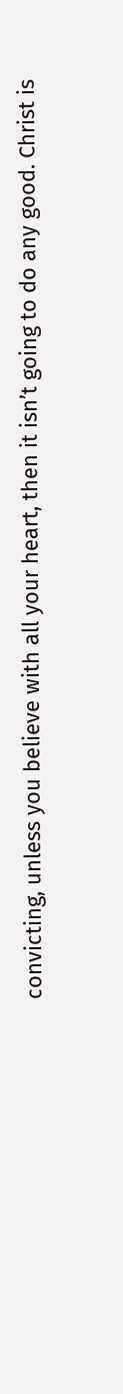convicting, unless you believe with all your heart, then it isn’t going to do any good. Christ is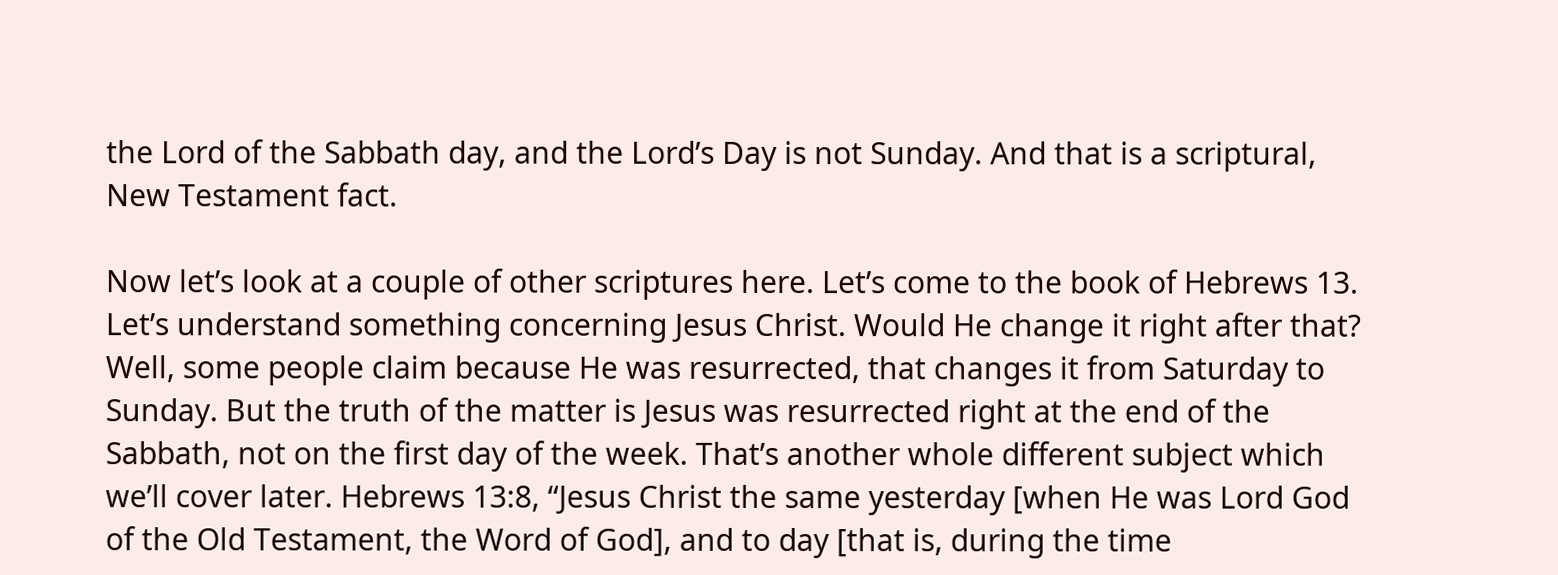the Lord of the Sabbath day, and the Lord’s Day is not Sunday. And that is a scriptural, New Testament fact.

Now let’s look at a couple of other scriptures here. Let’s come to the book of Hebrews 13. Let’s understand something concerning Jesus Christ. Would He change it right after that? Well, some people claim because He was resurrected, that changes it from Saturday to Sunday. But the truth of the matter is Jesus was resurrected right at the end of the Sabbath, not on the first day of the week. That’s another whole different subject which we’ll cover later. Hebrews 13:8, “Jesus Christ the same yesterday [when He was Lord God of the Old Testament, the Word of God], and to day [that is, during the time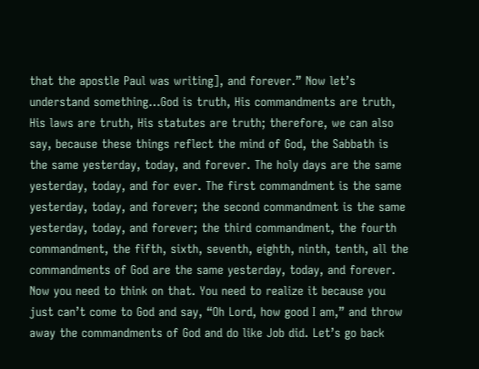that the apostle Paul was writing], and forever.” Now let’s understand something…God is truth, His commandments are truth, His laws are truth, His statutes are truth; therefore, we can also say, because these things reflect the mind of God, the Sabbath is the same yesterday, today, and forever. The holy days are the same yesterday, today, and for ever. The first commandment is the same yesterday, today, and forever; the second commandment is the same yesterday, today, and forever; the third commandment, the fourth commandment, the fifth, sixth, seventh, eighth, ninth, tenth, all the commandments of God are the same yesterday, today, and forever. Now you need to think on that. You need to realize it because you just can’t come to God and say, “Oh Lord, how good I am,” and throw away the commandments of God and do like Job did. Let’s go back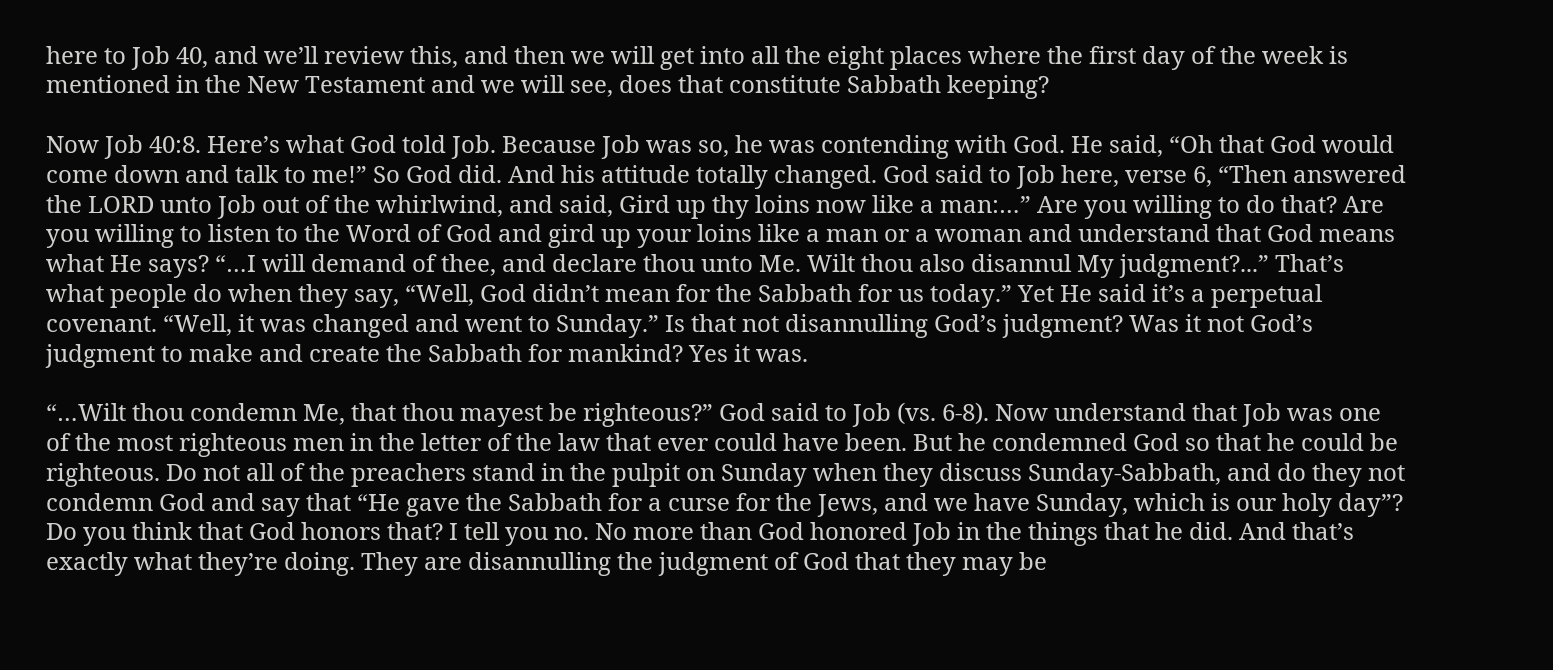here to Job 40, and we’ll review this, and then we will get into all the eight places where the first day of the week is mentioned in the New Testament and we will see, does that constitute Sabbath keeping?

Now Job 40:8. Here’s what God told Job. Because Job was so, he was contending with God. He said, “Oh that God would come down and talk to me!” So God did. And his attitude totally changed. God said to Job here, verse 6, “Then answered the LORD unto Job out of the whirlwind, and said, Gird up thy loins now like a man:…” Are you willing to do that? Are you willing to listen to the Word of God and gird up your loins like a man or a woman and understand that God means what He says? “…I will demand of thee, and declare thou unto Me. Wilt thou also disannul My judgment?...” That’s what people do when they say, “Well, God didn’t mean for the Sabbath for us today.” Yet He said it’s a perpetual covenant. “Well, it was changed and went to Sunday.” Is that not disannulling God’s judgment? Was it not God’s judgment to make and create the Sabbath for mankind? Yes it was.

“…Wilt thou condemn Me, that thou mayest be righteous?” God said to Job (vs. 6-8). Now understand that Job was one of the most righteous men in the letter of the law that ever could have been. But he condemned God so that he could be righteous. Do not all of the preachers stand in the pulpit on Sunday when they discuss Sunday-Sabbath, and do they not condemn God and say that “He gave the Sabbath for a curse for the Jews, and we have Sunday, which is our holy day”? Do you think that God honors that? I tell you no. No more than God honored Job in the things that he did. And that’s exactly what they’re doing. They are disannulling the judgment of God that they may be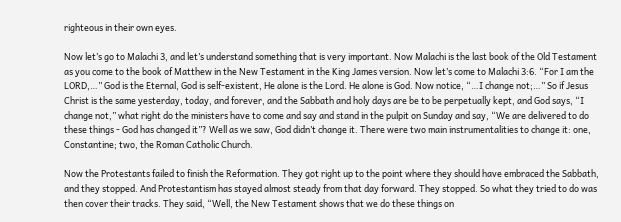righteous in their own eyes.

Now let’s go to Malachi 3, and let’s understand something that is very important. Now Malachi is the last book of the Old Testament as you come to the book of Matthew in the New Testament in the King James version. Now let’s come to Malachi 3:6. “For I am the LORD,…” God is the Eternal, God is self-existent, He alone is the Lord. He alone is God. Now notice, “…I change not;…” So if Jesus Christ is the same yesterday, today, and forever, and the Sabbath and holy days are be to be perpetually kept, and God says, “I change not,” what right do the ministers have to come and say and stand in the pulpit on Sunday and say, “We are delivered to do these things - God has changed it”? Well as we saw, God didn’t change it. There were two main instrumentalities to change it: one, Constantine; two, the Roman Catholic Church.

Now the Protestants failed to finish the Reformation. They got right up to the point where they should have embraced the Sabbath, and they stopped. And Protestantism has stayed almost steady from that day forward. They stopped. So what they tried to do was then cover their tracks. They said, “Well, the New Testament shows that we do these things on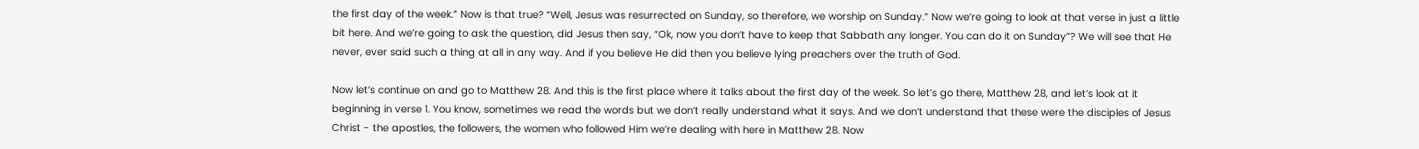the first day of the week.” Now is that true? “Well, Jesus was resurrected on Sunday, so therefore, we worship on Sunday.” Now we’re going to look at that verse in just a little bit here. And we’re going to ask the question, did Jesus then say, “Ok, now you don’t have to keep that Sabbath any longer. You can do it on Sunday”? We will see that He never, ever said such a thing at all in any way. And if you believe He did then you believe lying preachers over the truth of God.

Now let’s continue on and go to Matthew 28. And this is the first place where it talks about the first day of the week. So let’s go there, Matthew 28, and let’s look at it beginning in verse 1. You know, sometimes we read the words but we don’t really understand what it says. And we don’t understand that these were the disciples of Jesus Christ - the apostles, the followers, the women who followed Him we’re dealing with here in Matthew 28. Now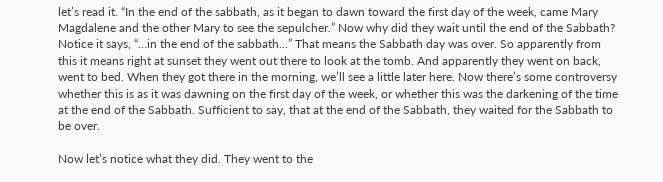let’s read it. “In the end of the sabbath, as it began to dawn toward the first day of the week, came Mary Magdalene and the other Mary to see the sepulcher.” Now why did they wait until the end of the Sabbath? Notice it says, “…in the end of the sabbath...” That means the Sabbath day was over. So apparently from this it means right at sunset they went out there to look at the tomb. And apparently they went on back, went to bed. When they got there in the morning, we’ll see a little later here. Now there’s some controversy whether this is as it was dawning on the first day of the week, or whether this was the darkening of the time at the end of the Sabbath. Sufficient to say, that at the end of the Sabbath, they waited for the Sabbath to be over.

Now let’s notice what they did. They went to the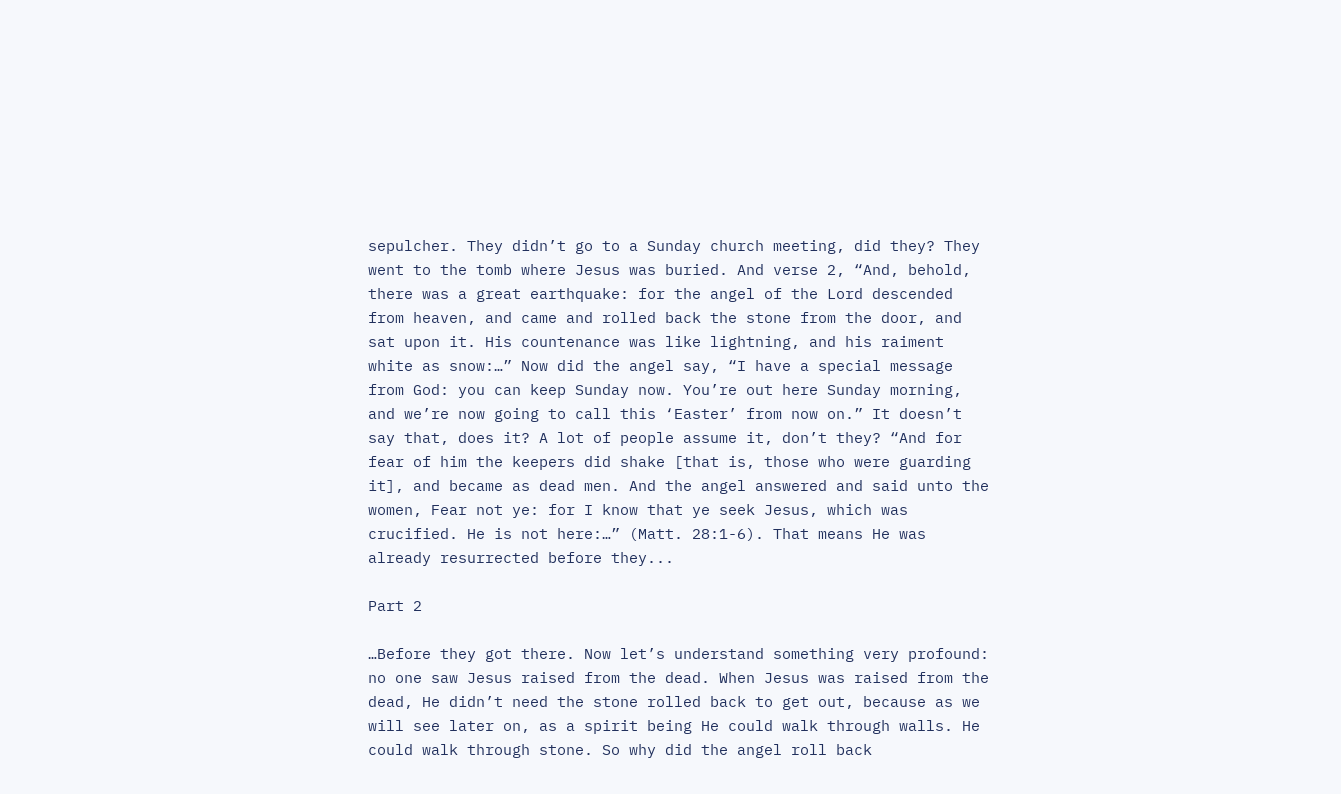sepulcher. They didn’t go to a Sunday church meeting, did they? They went to the tomb where Jesus was buried. And verse 2, “And, behold, there was a great earthquake: for the angel of the Lord descended from heaven, and came and rolled back the stone from the door, and sat upon it. His countenance was like lightning, and his raiment white as snow:…” Now did the angel say, “I have a special message from God: you can keep Sunday now. You’re out here Sunday morning, and we’re now going to call this ‘Easter’ from now on.” It doesn’t say that, does it? A lot of people assume it, don’t they? “And for fear of him the keepers did shake [that is, those who were guarding it], and became as dead men. And the angel answered and said unto the women, Fear not ye: for I know that ye seek Jesus, which was crucified. He is not here:…” (Matt. 28:1-6). That means He was already resurrected before they...

Part 2

…Before they got there. Now let’s understand something very profound: no one saw Jesus raised from the dead. When Jesus was raised from the dead, He didn’t need the stone rolled back to get out, because as we will see later on, as a spirit being He could walk through walls. He could walk through stone. So why did the angel roll back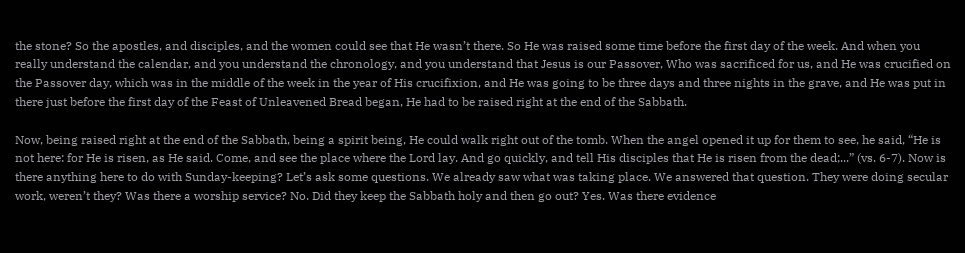the stone? So the apostles, and disciples, and the women could see that He wasn’t there. So He was raised some time before the first day of the week. And when you really understand the calendar, and you understand the chronology, and you understand that Jesus is our Passover, Who was sacrificed for us, and He was crucified on the Passover day, which was in the middle of the week in the year of His crucifixion, and He was going to be three days and three nights in the grave, and He was put in there just before the first day of the Feast of Unleavened Bread began, He had to be raised right at the end of the Sabbath.

Now, being raised right at the end of the Sabbath, being a spirit being, He could walk right out of the tomb. When the angel opened it up for them to see, he said, “He is not here: for He is risen, as He said. Come, and see the place where the Lord lay. And go quickly, and tell His disciples that He is risen from the dead;...” (vs. 6-7). Now is there anything here to do with Sunday-keeping? Let’s ask some questions. We already saw what was taking place. We answered that question. They were doing secular work, weren’t they? Was there a worship service? No. Did they keep the Sabbath holy and then go out? Yes. Was there evidence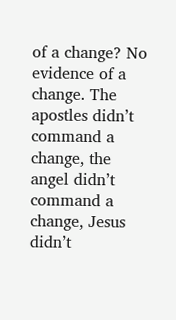of a change? No evidence of a change. The apostles didn’t command a change, the angel didn’t command a change, Jesus didn’t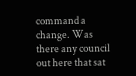command a change. Was there any council out here that sat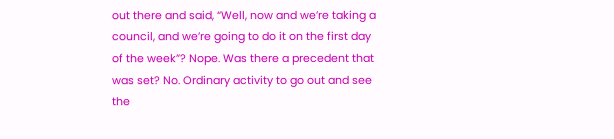out there and said, “Well, now and we’re taking a council, and we’re going to do it on the first day of the week”? Nope. Was there a precedent that was set? No. Ordinary activity to go out and see the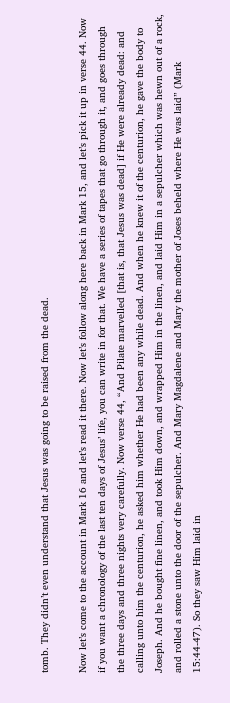tomb. They didn’t even understand that Jesus was going to be raised from the dead.

Now let’s come to the account in Mark 16 and let’s read it there. Now let’s follow along here back in Mark 15, and let’s pick it up in verse 44. Now if you want a chronology of the last ten days of Jesus’ life, you can write in for that. We have a series of tapes that go through it, and goes through the three days and three nights very carefully. Now verse 44, “And Pilate marvelled [that is, that Jesus was dead] if He were already dead: and calling unto him the centurion, he asked him whether He had been any while dead. And when he knew it of the centurion, he gave the body to Joseph. And he bought fine linen, and took Him down, and wrapped Him in the linen, and laid Him in a sepulcher which was hewn out of a rock, and rolled a stone unto the door of the sepulcher. And Mary Magdalene and Mary the mother of Joses beheld where He was laid” (Mark 15:44-47). So they saw Him laid in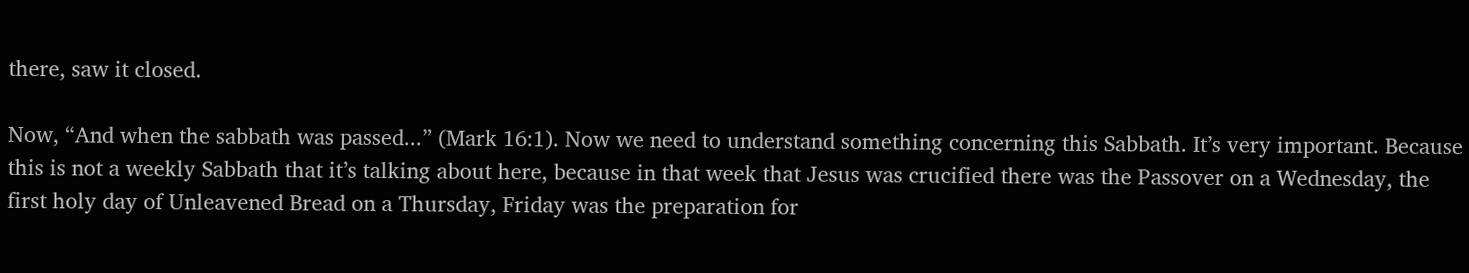there, saw it closed.

Now, “And when the sabbath was passed...” (Mark 16:1). Now we need to understand something concerning this Sabbath. It’s very important. Because this is not a weekly Sabbath that it’s talking about here, because in that week that Jesus was crucified there was the Passover on a Wednesday, the first holy day of Unleavened Bread on a Thursday, Friday was the preparation for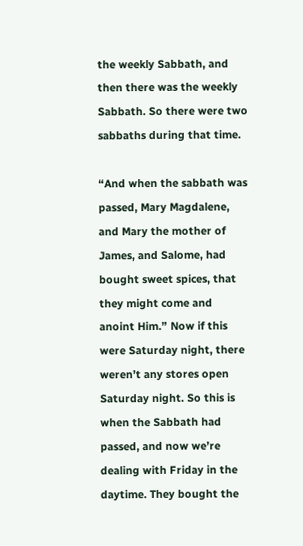the weekly Sabbath, and then there was the weekly Sabbath. So there were two sabbaths during that time.

“And when the sabbath was passed, Mary Magdalene, and Mary the mother of James, and Salome, had bought sweet spices, that they might come and anoint Him.” Now if this were Saturday night, there weren’t any stores open Saturday night. So this is when the Sabbath had passed, and now we’re dealing with Friday in the daytime. They bought the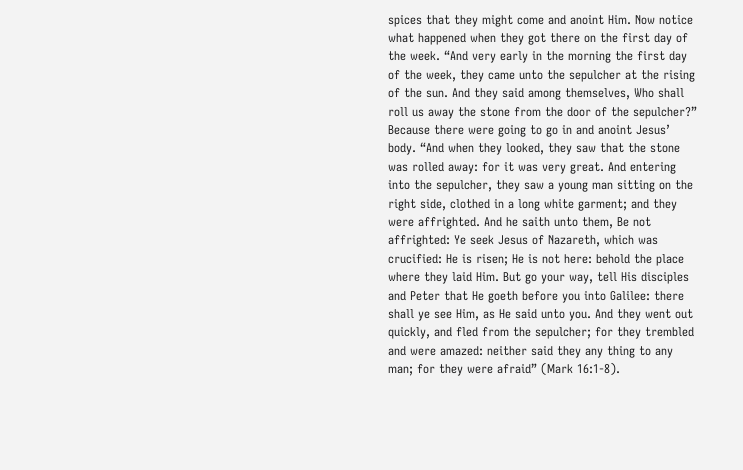spices that they might come and anoint Him. Now notice what happened when they got there on the first day of the week. “And very early in the morning the first day of the week, they came unto the sepulcher at the rising of the sun. And they said among themselves, Who shall roll us away the stone from the door of the sepulcher?” Because there were going to go in and anoint Jesus’ body. “And when they looked, they saw that the stone was rolled away: for it was very great. And entering into the sepulcher, they saw a young man sitting on the right side, clothed in a long white garment; and they were affrighted. And he saith unto them, Be not affrighted: Ye seek Jesus of Nazareth, which was crucified: He is risen; He is not here: behold the place where they laid Him. But go your way, tell His disciples and Peter that He goeth before you into Galilee: there shall ye see Him, as He said unto you. And they went out quickly, and fled from the sepulcher; for they trembled and were amazed: neither said they any thing to any man; for they were afraid” (Mark 16:1-8).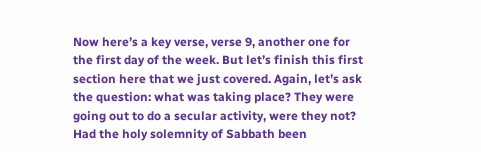Now here’s a key verse, verse 9, another one for the first day of the week. But let’s finish this first section here that we just covered. Again, let’s ask the question: what was taking place? They were going out to do a secular activity, were they not? Had the holy solemnity of Sabbath been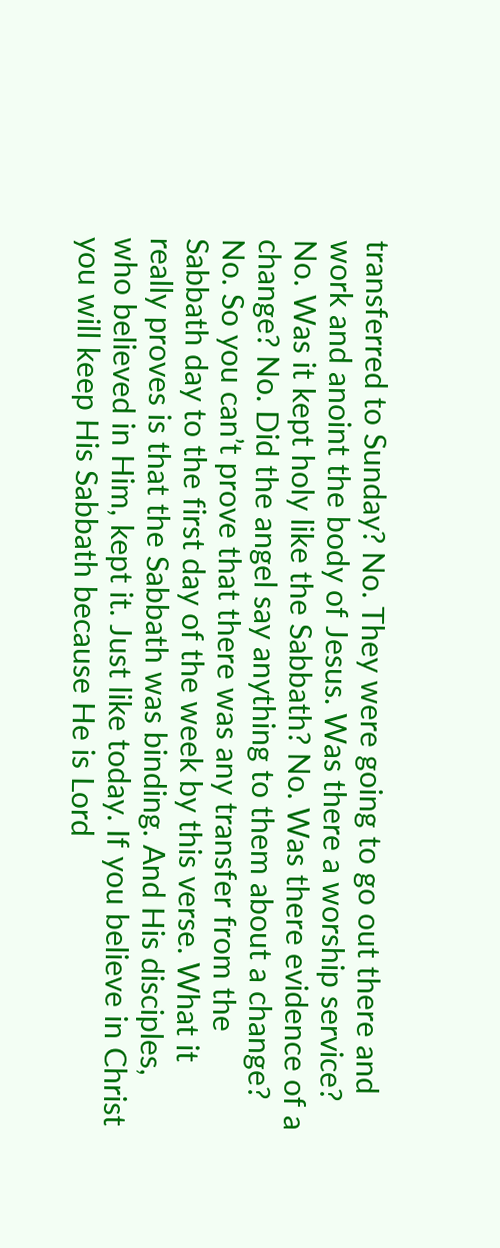transferred to Sunday? No. They were going to go out there and work and anoint the body of Jesus. Was there a worship service? No. Was it kept holy like the Sabbath? No. Was there evidence of a change? No. Did the angel say anything to them about a change? No. So you can’t prove that there was any transfer from the Sabbath day to the first day of the week by this verse. What it really proves is that the Sabbath was binding. And His disciples, who believed in Him, kept it. Just like today. If you believe in Christ you will keep His Sabbath because He is Lord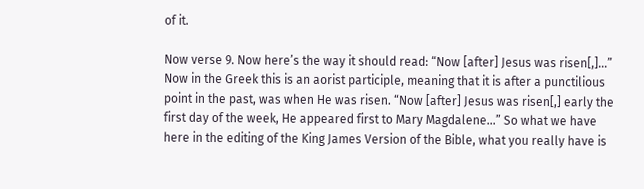of it.

Now verse 9. Now here’s the way it should read: “Now [after] Jesus was risen[,]...” Now in the Greek this is an aorist participle, meaning that it is after a punctilious point in the past, was when He was risen. “Now [after] Jesus was risen[,] early the first day of the week, He appeared first to Mary Magdalene...” So what we have here in the editing of the King James Version of the Bible, what you really have is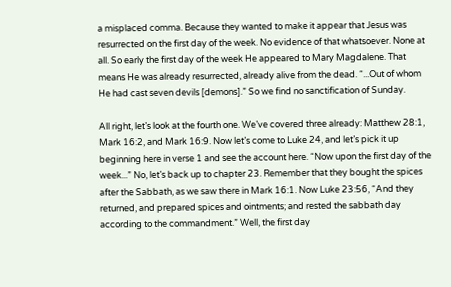a misplaced comma. Because they wanted to make it appear that Jesus was resurrected on the first day of the week. No evidence of that whatsoever. None at all. So early the first day of the week He appeared to Mary Magdalene. That means He was already resurrected, already alive from the dead. “...Out of whom He had cast seven devils [demons].” So we find no sanctification of Sunday.

All right, let’s look at the fourth one. We’ve covered three already: Matthew 28:1, Mark 16:2, and Mark 16:9. Now let’s come to Luke 24, and let’s pick it up beginning here in verse 1 and see the account here. “Now upon the first day of the week...” No, let’s back up to chapter 23. Remember that they bought the spices after the Sabbath, as we saw there in Mark 16:1. Now Luke 23:56, “And they returned, and prepared spices and ointments; and rested the sabbath day according to the commandment.” Well, the first day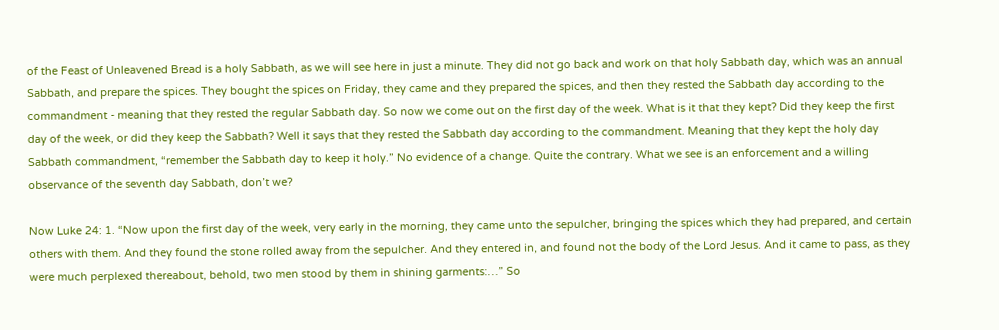of the Feast of Unleavened Bread is a holy Sabbath, as we will see here in just a minute. They did not go back and work on that holy Sabbath day, which was an annual Sabbath, and prepare the spices. They bought the spices on Friday, they came and they prepared the spices, and then they rested the Sabbath day according to the commandment - meaning that they rested the regular Sabbath day. So now we come out on the first day of the week. What is it that they kept? Did they keep the first day of the week, or did they keep the Sabbath? Well it says that they rested the Sabbath day according to the commandment. Meaning that they kept the holy day Sabbath commandment, “remember the Sabbath day to keep it holy.” No evidence of a change. Quite the contrary. What we see is an enforcement and a willing observance of the seventh day Sabbath, don’t we?

Now Luke 24: 1. “Now upon the first day of the week, very early in the morning, they came unto the sepulcher, bringing the spices which they had prepared, and certain others with them. And they found the stone rolled away from the sepulcher. And they entered in, and found not the body of the Lord Jesus. And it came to pass, as they were much perplexed thereabout, behold, two men stood by them in shining garments:…” So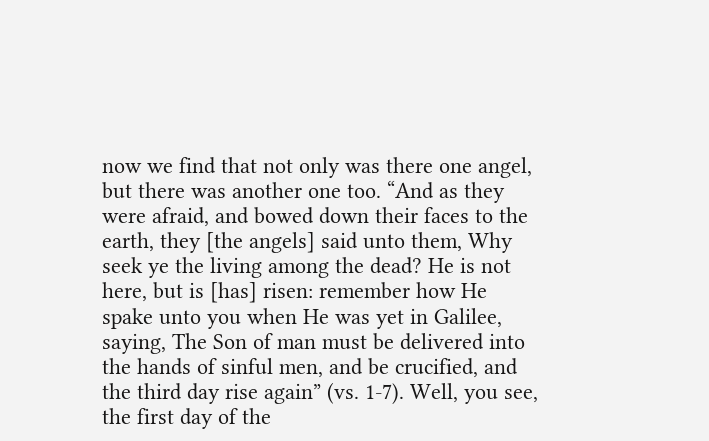now we find that not only was there one angel, but there was another one too. “And as they were afraid, and bowed down their faces to the earth, they [the angels] said unto them, Why seek ye the living among the dead? He is not here, but is [has] risen: remember how He spake unto you when He was yet in Galilee, saying, The Son of man must be delivered into the hands of sinful men, and be crucified, and the third day rise again” (vs. 1-7). Well, you see, the first day of the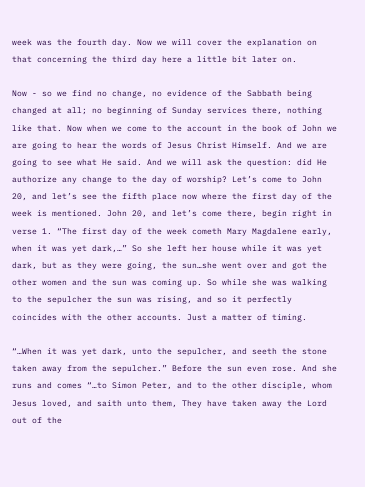week was the fourth day. Now we will cover the explanation on that concerning the third day here a little bit later on.

Now - so we find no change, no evidence of the Sabbath being changed at all; no beginning of Sunday services there, nothing like that. Now when we come to the account in the book of John we are going to hear the words of Jesus Christ Himself. And we are going to see what He said. And we will ask the question: did He authorize any change to the day of worship? Let’s come to John 20, and let’s see the fifth place now where the first day of the week is mentioned. John 20, and let’s come there, begin right in verse 1. “The first day of the week cometh Mary Magdalene early, when it was yet dark,…” So she left her house while it was yet dark, but as they were going, the sun…she went over and got the other women and the sun was coming up. So while she was walking to the sepulcher the sun was rising, and so it perfectly coincides with the other accounts. Just a matter of timing.

“…When it was yet dark, unto the sepulcher, and seeth the stone taken away from the sepulcher.” Before the sun even rose. And she runs and comes “…to Simon Peter, and to the other disciple, whom Jesus loved, and saith unto them, They have taken away the Lord out of the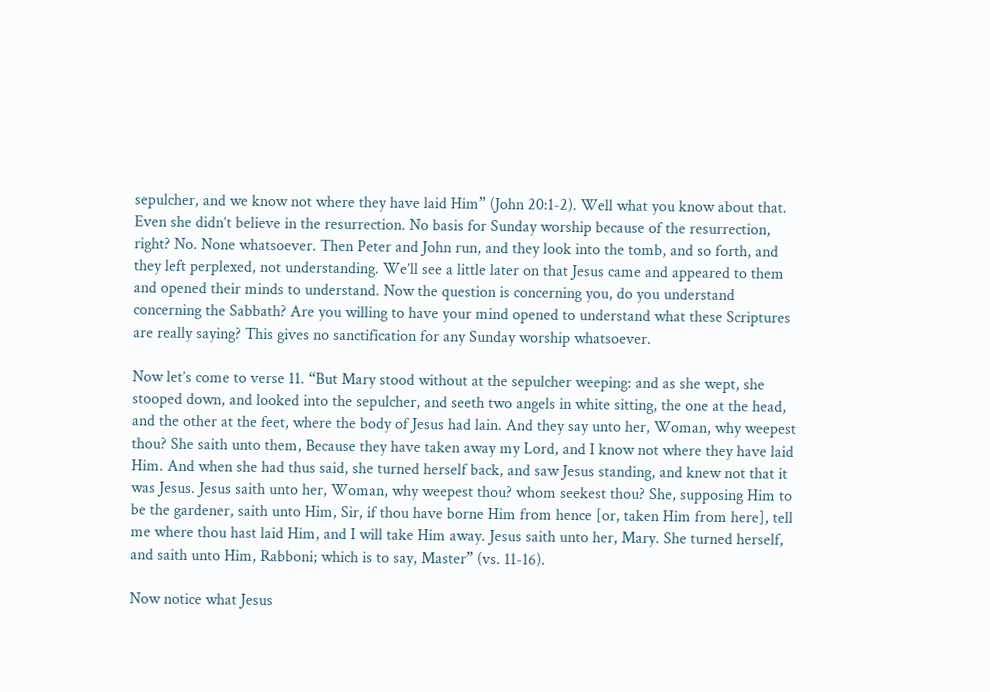sepulcher, and we know not where they have laid Him” (John 20:1-2). Well what you know about that. Even she didn’t believe in the resurrection. No basis for Sunday worship because of the resurrection, right? No. None whatsoever. Then Peter and John run, and they look into the tomb, and so forth, and they left perplexed, not understanding. We’ll see a little later on that Jesus came and appeared to them and opened their minds to understand. Now the question is concerning you, do you understand concerning the Sabbath? Are you willing to have your mind opened to understand what these Scriptures are really saying? This gives no sanctification for any Sunday worship whatsoever.

Now let’s come to verse 11. “But Mary stood without at the sepulcher weeping: and as she wept, she stooped down, and looked into the sepulcher, and seeth two angels in white sitting, the one at the head, and the other at the feet, where the body of Jesus had lain. And they say unto her, Woman, why weepest thou? She saith unto them, Because they have taken away my Lord, and I know not where they have laid Him. And when she had thus said, she turned herself back, and saw Jesus standing, and knew not that it was Jesus. Jesus saith unto her, Woman, why weepest thou? whom seekest thou? She, supposing Him to be the gardener, saith unto Him, Sir, if thou have borne Him from hence [or, taken Him from here], tell me where thou hast laid Him, and I will take Him away. Jesus saith unto her, Mary. She turned herself, and saith unto Him, Rabboni; which is to say, Master” (vs. 11-16).

Now notice what Jesus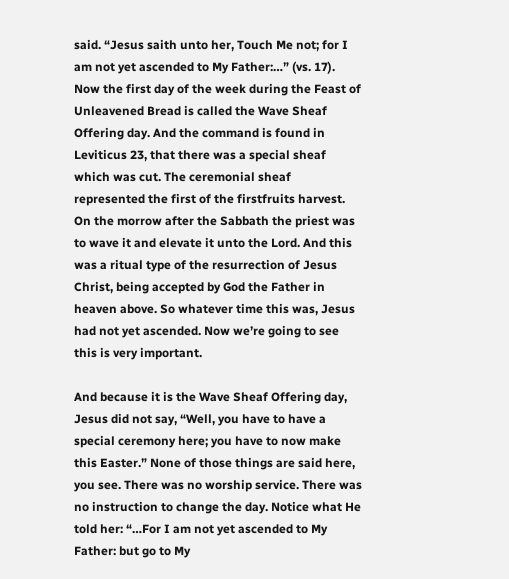said. “Jesus saith unto her, Touch Me not; for I am not yet ascended to My Father:…” (vs. 17). Now the first day of the week during the Feast of Unleavened Bread is called the Wave Sheaf Offering day. And the command is found in Leviticus 23, that there was a special sheaf which was cut. The ceremonial sheaf represented the first of the firstfruits harvest. On the morrow after the Sabbath the priest was to wave it and elevate it unto the Lord. And this was a ritual type of the resurrection of Jesus Christ, being accepted by God the Father in heaven above. So whatever time this was, Jesus had not yet ascended. Now we’re going to see this is very important.

And because it is the Wave Sheaf Offering day, Jesus did not say, “Well, you have to have a special ceremony here; you have to now make this Easter.” None of those things are said here, you see. There was no worship service. There was no instruction to change the day. Notice what He told her: “…For I am not yet ascended to My Father: but go to My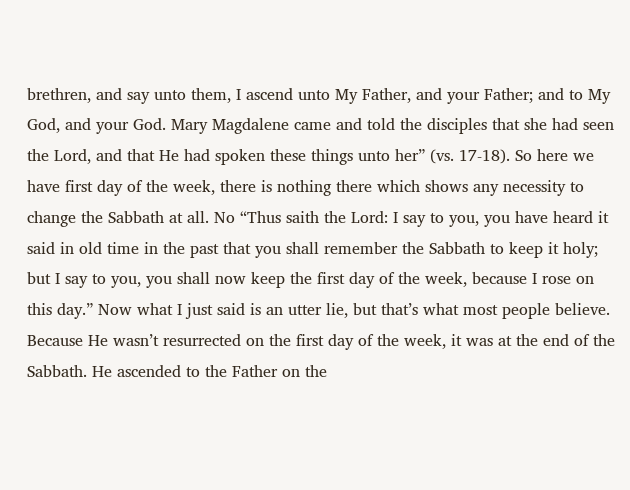brethren, and say unto them, I ascend unto My Father, and your Father; and to My God, and your God. Mary Magdalene came and told the disciples that she had seen the Lord, and that He had spoken these things unto her” (vs. 17-18). So here we have first day of the week, there is nothing there which shows any necessity to change the Sabbath at all. No “Thus saith the Lord: I say to you, you have heard it said in old time in the past that you shall remember the Sabbath to keep it holy; but I say to you, you shall now keep the first day of the week, because I rose on this day.” Now what I just said is an utter lie, but that’s what most people believe. Because He wasn’t resurrected on the first day of the week, it was at the end of the Sabbath. He ascended to the Father on the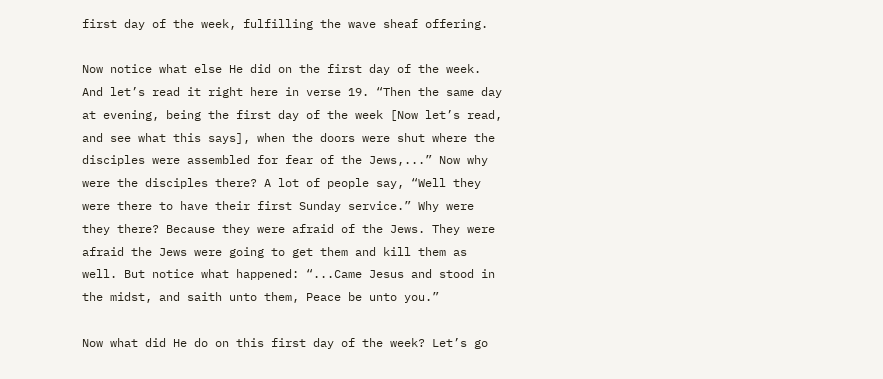first day of the week, fulfilling the wave sheaf offering.

Now notice what else He did on the first day of the week. And let’s read it right here in verse 19. “Then the same day at evening, being the first day of the week [Now let’s read, and see what this says], when the doors were shut where the disciples were assembled for fear of the Jews,...” Now why were the disciples there? A lot of people say, “Well they were there to have their first Sunday service.” Why were they there? Because they were afraid of the Jews. They were afraid the Jews were going to get them and kill them as well. But notice what happened: “...Came Jesus and stood in the midst, and saith unto them, Peace be unto you.”

Now what did He do on this first day of the week? Let’s go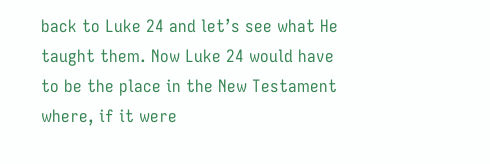back to Luke 24 and let’s see what He taught them. Now Luke 24 would have to be the place in the New Testament where, if it were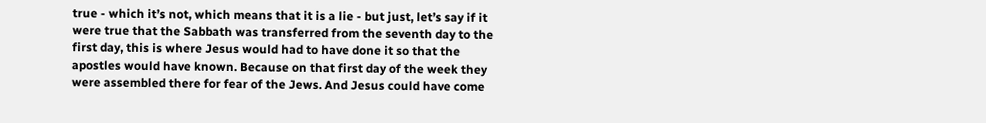true - which it’s not, which means that it is a lie - but just, let’s say if it were true that the Sabbath was transferred from the seventh day to the first day, this is where Jesus would had to have done it so that the apostles would have known. Because on that first day of the week they were assembled there for fear of the Jews. And Jesus could have come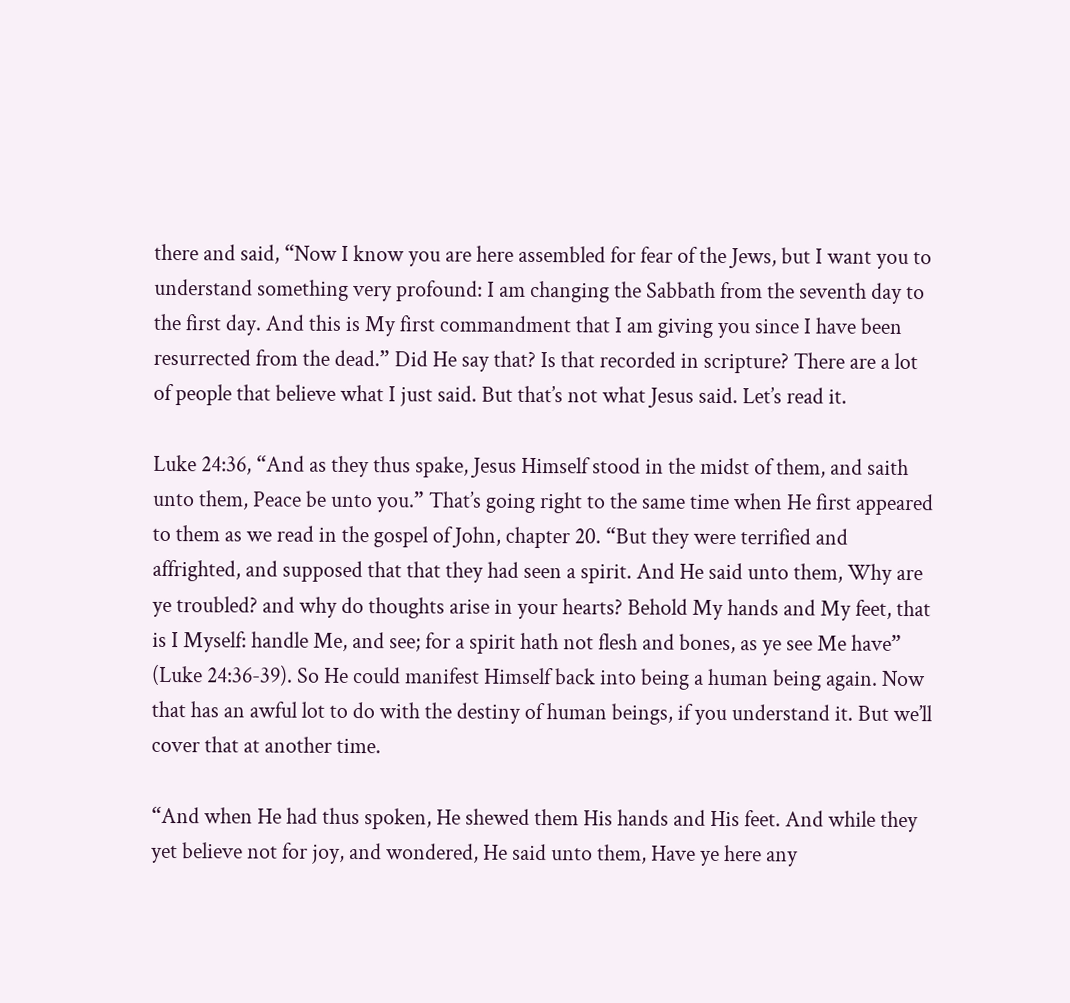there and said, “Now I know you are here assembled for fear of the Jews, but I want you to understand something very profound: I am changing the Sabbath from the seventh day to the first day. And this is My first commandment that I am giving you since I have been resurrected from the dead.” Did He say that? Is that recorded in scripture? There are a lot of people that believe what I just said. But that’s not what Jesus said. Let’s read it.

Luke 24:36, “And as they thus spake, Jesus Himself stood in the midst of them, and saith unto them, Peace be unto you.” That’s going right to the same time when He first appeared to them as we read in the gospel of John, chapter 20. “But they were terrified and affrighted, and supposed that that they had seen a spirit. And He said unto them, Why are ye troubled? and why do thoughts arise in your hearts? Behold My hands and My feet, that is I Myself: handle Me, and see; for a spirit hath not flesh and bones, as ye see Me have” (Luke 24:36-39). So He could manifest Himself back into being a human being again. Now that has an awful lot to do with the destiny of human beings, if you understand it. But we’ll cover that at another time.

“And when He had thus spoken, He shewed them His hands and His feet. And while they yet believe not for joy, and wondered, He said unto them, Have ye here any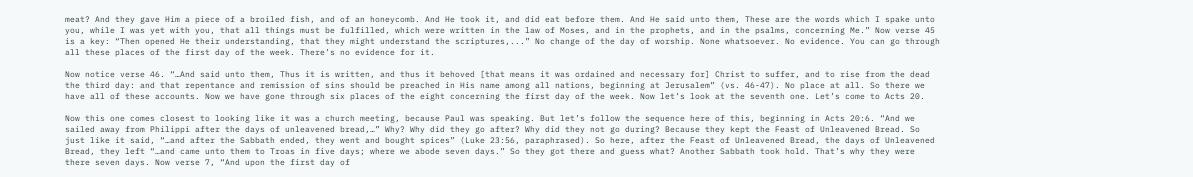meat? And they gave Him a piece of a broiled fish, and of an honeycomb. And He took it, and did eat before them. And He said unto them, These are the words which I spake unto you, while I was yet with you, that all things must be fulfilled, which were written in the law of Moses, and in the prophets, and in the psalms, concerning Me.” Now verse 45 is a key: “Then opened He their understanding, that they might understand the scriptures,...” No change of the day of worship. None whatsoever. No evidence. You can go through all these places of the first day of the week. There’s no evidence for it.

Now notice verse 46. “…And said unto them, Thus it is written, and thus it behoved [that means it was ordained and necessary for] Christ to suffer, and to rise from the dead the third day: and that repentance and remission of sins should be preached in His name among all nations, beginning at Jerusalem” (vs. 46-47). No place at all. So there we have all of these accounts. Now we have gone through six places of the eight concerning the first day of the week. Now let’s look at the seventh one. Let’s come to Acts 20.

Now this one comes closest to looking like it was a church meeting, because Paul was speaking. But let’s follow the sequence here of this, beginning in Acts 20:6. “And we sailed away from Philippi after the days of unleavened bread,…” Why? Why did they go after? Why did they not go during? Because they kept the Feast of Unleavened Bread. So just like it said, “…and after the Sabbath ended, they went and bought spices” (Luke 23:56, paraphrased). So here, after the Feast of Unleavened Bread, the days of Unleavened Bread, they left “…and came unto them to Troas in five days; where we abode seven days.” So they got there and guess what? Another Sabbath took hold. That’s why they were there seven days. Now verse 7, “And upon the first day of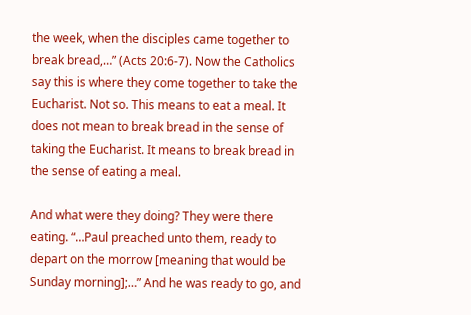the week, when the disciples came together to break bread,…” (Acts 20:6-7). Now the Catholics say this is where they come together to take the Eucharist. Not so. This means to eat a meal. It does not mean to break bread in the sense of taking the Eucharist. It means to break bread in the sense of eating a meal.

And what were they doing? They were there eating. “…Paul preached unto them, ready to depart on the morrow [meaning that would be Sunday morning];…” And he was ready to go, and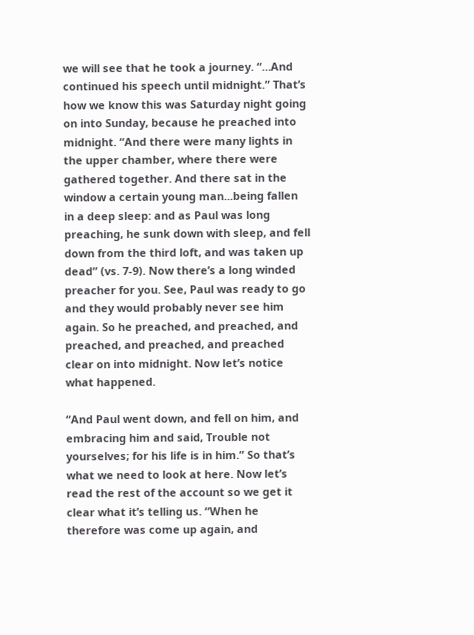we will see that he took a journey. “…And continued his speech until midnight.” That’s how we know this was Saturday night going on into Sunday, because he preached into midnight. “And there were many lights in the upper chamber, where there were gathered together. And there sat in the window a certain young man...being fallen in a deep sleep: and as Paul was long preaching, he sunk down with sleep, and fell down from the third loft, and was taken up dead” (vs. 7-9). Now there’s a long winded preacher for you. See, Paul was ready to go and they would probably never see him again. So he preached, and preached, and preached, and preached, and preached clear on into midnight. Now let’s notice what happened.

“And Paul went down, and fell on him, and embracing him and said, Trouble not yourselves; for his life is in him.” So that’s what we need to look at here. Now let’s read the rest of the account so we get it clear what it’s telling us. “When he therefore was come up again, and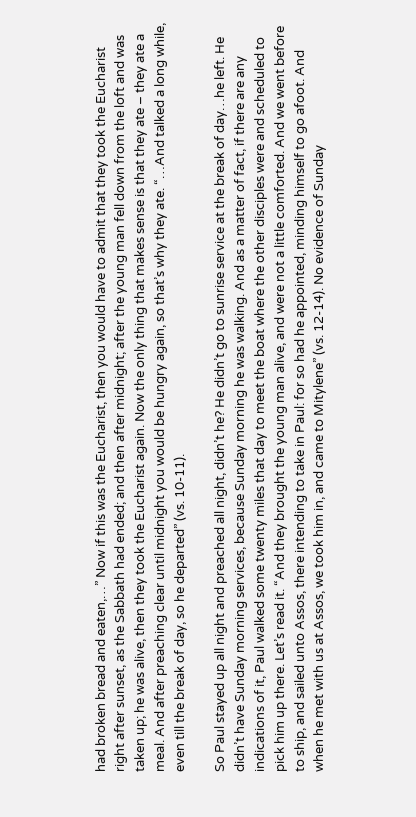had broken bread and eaten,…” Now if this was the Eucharist, then you would have to admit that they took the Eucharist right after sunset, as the Sabbath had ended; and then after midnight; after the young man fell down from the loft and was taken up; he was alive, then they took the Eucharist again. Now the only thing that makes sense is that they ate – they ate a meal. And after preaching clear until midnight you would be hungry again, so that’s why they ate. “…And talked a long while, even till the break of day, so he departed” (vs. 10-11).

So Paul stayed up all night and preached all night, didn’t he? He didn’t go to sunrise service at the break of day…he left. He didn’t have Sunday morning services, because Sunday morning he was walking. And as a matter of fact, if there are any indications of it, Paul walked some twenty miles that day to meet the boat where the other disciples were and scheduled to pick him up there. Let’s read it. “And they brought the young man alive, and were not a little comforted. And we went before to ship, and sailed unto Assos, there intending to take in Paul: for so had he appointed, minding himself to go afoot. And when he met with us at Assos, we took him in, and came to Mitylene” (vs. 12-14). No evidence of Sunday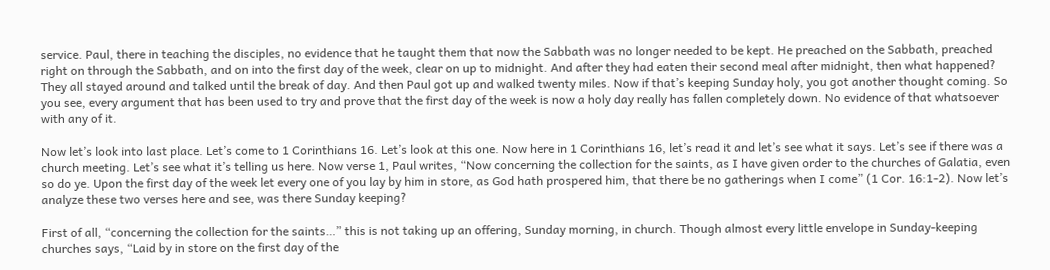service. Paul, there in teaching the disciples, no evidence that he taught them that now the Sabbath was no longer needed to be kept. He preached on the Sabbath, preached right on through the Sabbath, and on into the first day of the week, clear on up to midnight. And after they had eaten their second meal after midnight, then what happened? They all stayed around and talked until the break of day. And then Paul got up and walked twenty miles. Now if that’s keeping Sunday holy, you got another thought coming. So you see, every argument that has been used to try and prove that the first day of the week is now a holy day really has fallen completely down. No evidence of that whatsoever with any of it.

Now let’s look into last place. Let’s come to 1 Corinthians 16. Let’s look at this one. Now here in 1 Corinthians 16, let’s read it and let’s see what it says. Let’s see if there was a church meeting. Let’s see what it’s telling us here. Now verse 1, Paul writes, “Now concerning the collection for the saints, as I have given order to the churches of Galatia, even so do ye. Upon the first day of the week let every one of you lay by him in store, as God hath prospered him, that there be no gatherings when I come” (1 Cor. 16:1-2). Now let’s analyze these two verses here and see, was there Sunday keeping?

First of all, “concerning the collection for the saints…” this is not taking up an offering, Sunday morning, in church. Though almost every little envelope in Sunday-keeping churches says, “Laid by in store on the first day of the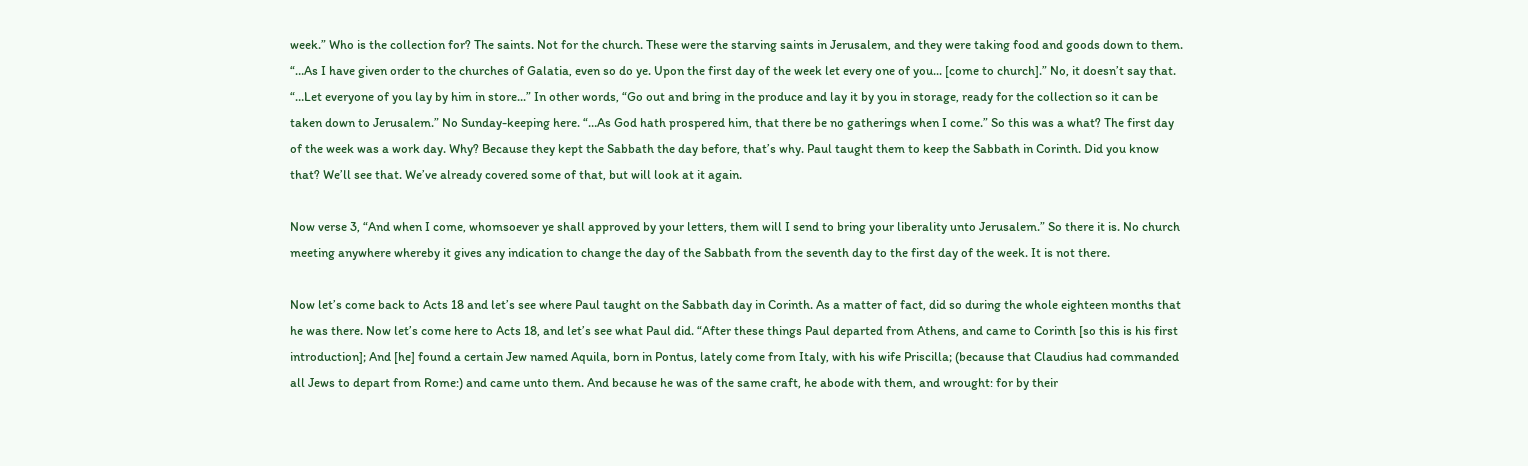week.” Who is the collection for? The saints. Not for the church. These were the starving saints in Jerusalem, and they were taking food and goods down to them. “…As I have given order to the churches of Galatia, even so do ye. Upon the first day of the week let every one of you... [come to church].” No, it doesn’t say that. “…Let everyone of you lay by him in store...” In other words, “Go out and bring in the produce and lay it by you in storage, ready for the collection so it can be taken down to Jerusalem.” No Sunday-keeping here. “…As God hath prospered him, that there be no gatherings when I come.” So this was a what? The first day of the week was a work day. Why? Because they kept the Sabbath the day before, that’s why. Paul taught them to keep the Sabbath in Corinth. Did you know that? We’ll see that. We’ve already covered some of that, but will look at it again.

Now verse 3, “And when I come, whomsoever ye shall approved by your letters, them will I send to bring your liberality unto Jerusalem.” So there it is. No church meeting anywhere whereby it gives any indication to change the day of the Sabbath from the seventh day to the first day of the week. It is not there.

Now let’s come back to Acts 18 and let’s see where Paul taught on the Sabbath day in Corinth. As a matter of fact, did so during the whole eighteen months that he was there. Now let’s come here to Acts 18, and let’s see what Paul did. “After these things Paul departed from Athens, and came to Corinth [so this is his first introduction]; And [he] found a certain Jew named Aquila, born in Pontus, lately come from Italy, with his wife Priscilla; (because that Claudius had commanded all Jews to depart from Rome:) and came unto them. And because he was of the same craft, he abode with them, and wrought: for by their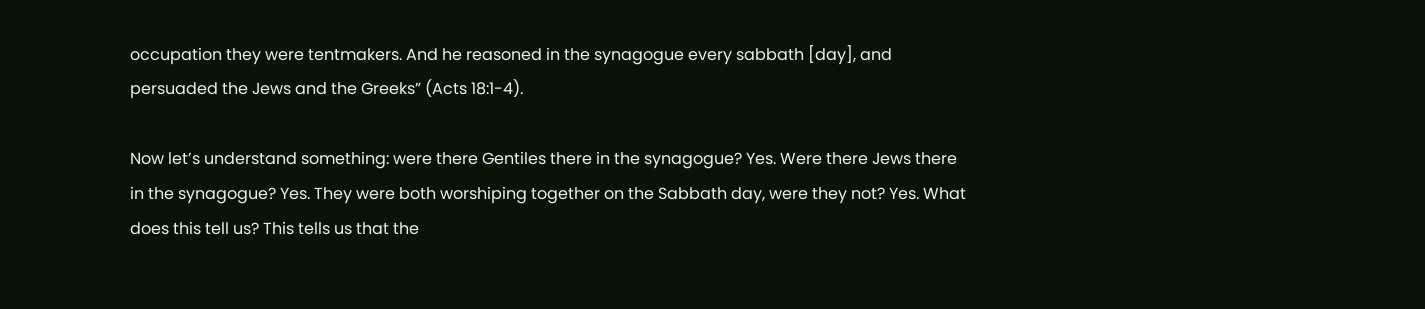occupation they were tentmakers. And he reasoned in the synagogue every sabbath [day], and persuaded the Jews and the Greeks” (Acts 18:1-4).

Now let’s understand something: were there Gentiles there in the synagogue? Yes. Were there Jews there in the synagogue? Yes. They were both worshiping together on the Sabbath day, were they not? Yes. What does this tell us? This tells us that the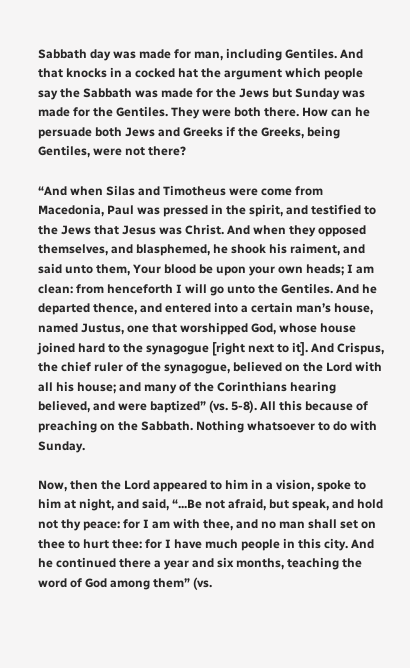Sabbath day was made for man, including Gentiles. And that knocks in a cocked hat the argument which people say the Sabbath was made for the Jews but Sunday was made for the Gentiles. They were both there. How can he persuade both Jews and Greeks if the Greeks, being Gentiles, were not there?

“And when Silas and Timotheus were come from Macedonia, Paul was pressed in the spirit, and testified to the Jews that Jesus was Christ. And when they opposed themselves, and blasphemed, he shook his raiment, and said unto them, Your blood be upon your own heads; I am clean: from henceforth I will go unto the Gentiles. And he departed thence, and entered into a certain man’s house, named Justus, one that worshipped God, whose house joined hard to the synagogue [right next to it]. And Crispus, the chief ruler of the synagogue, believed on the Lord with all his house; and many of the Corinthians hearing believed, and were baptized” (vs. 5-8). All this because of preaching on the Sabbath. Nothing whatsoever to do with Sunday.

Now, then the Lord appeared to him in a vision, spoke to him at night, and said, “...Be not afraid, but speak, and hold not thy peace: for I am with thee, and no man shall set on thee to hurt thee: for I have much people in this city. And he continued there a year and six months, teaching the word of God among them” (vs.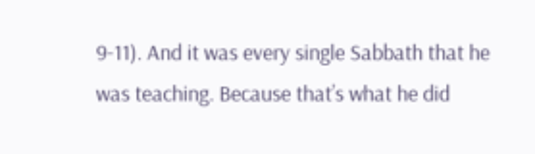9-11). And it was every single Sabbath that he was teaching. Because that’s what he did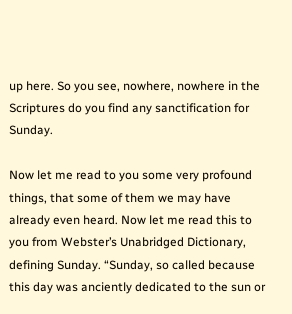up here. So you see, nowhere, nowhere in the Scriptures do you find any sanctification for Sunday.

Now let me read to you some very profound things, that some of them we may have already even heard. Now let me read this to you from Webster’s Unabridged Dictionary, defining Sunday. “Sunday, so called because this day was anciently dedicated to the sun or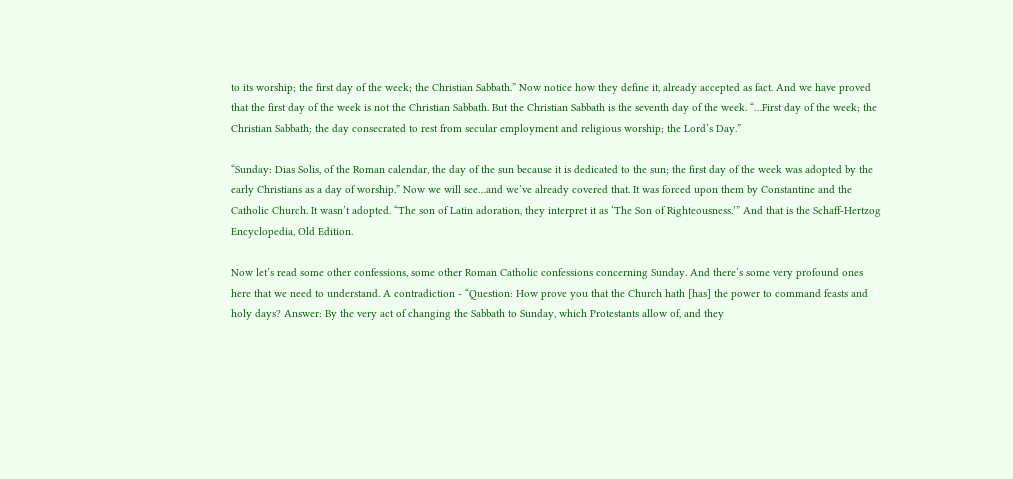to its worship; the first day of the week; the Christian Sabbath.” Now notice how they define it, already accepted as fact. And we have proved that the first day of the week is not the Christian Sabbath. But the Christian Sabbath is the seventh day of the week. “…First day of the week; the Christian Sabbath; the day consecrated to rest from secular employment and religious worship; the Lord’s Day.”

“Sunday: Dias Solis, of the Roman calendar, the day of the sun because it is dedicated to the sun; the first day of the week was adopted by the early Christians as a day of worship.” Now we will see…and we’ve already covered that. It was forced upon them by Constantine and the Catholic Church. It wasn’t adopted. “The son of Latin adoration, they interpret it as ‘The Son of Righteousness.’” And that is the Schaff-Hertzog Encyclopedia, Old Edition.

Now let’s read some other confessions, some other Roman Catholic confessions concerning Sunday. And there’s some very profound ones here that we need to understand. A contradiction - “Question: How prove you that the Church hath [has] the power to command feasts and holy days? Answer: By the very act of changing the Sabbath to Sunday, which Protestants allow of, and they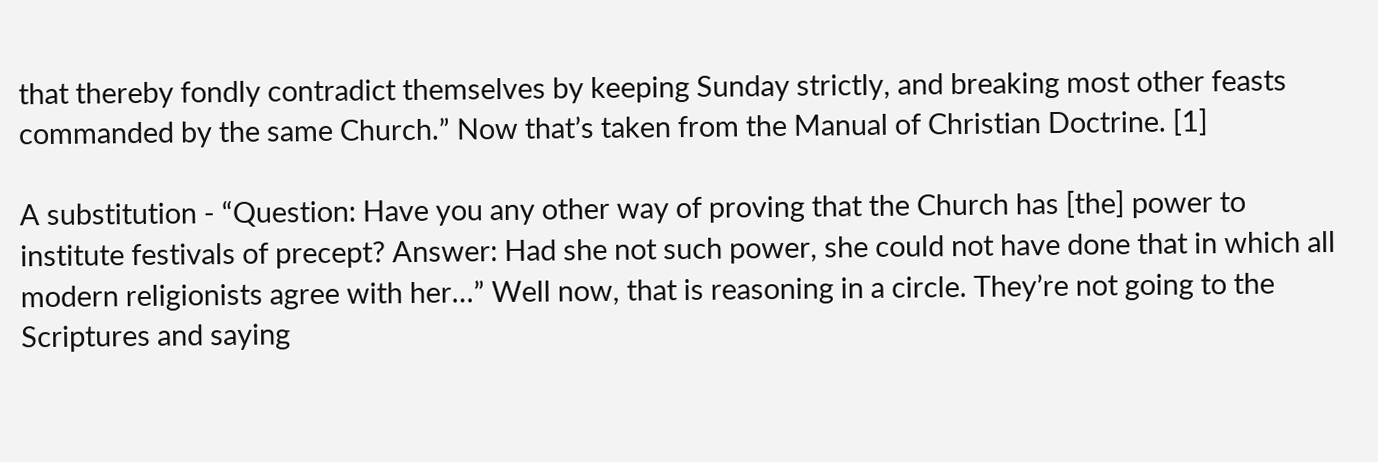that thereby fondly contradict themselves by keeping Sunday strictly, and breaking most other feasts commanded by the same Church.” Now that’s taken from the Manual of Christian Doctrine. [1]

A substitution - “Question: Have you any other way of proving that the Church has [the] power to institute festivals of precept? Answer: Had she not such power, she could not have done that in which all modern religionists agree with her…” Well now, that is reasoning in a circle. They’re not going to the Scriptures and saying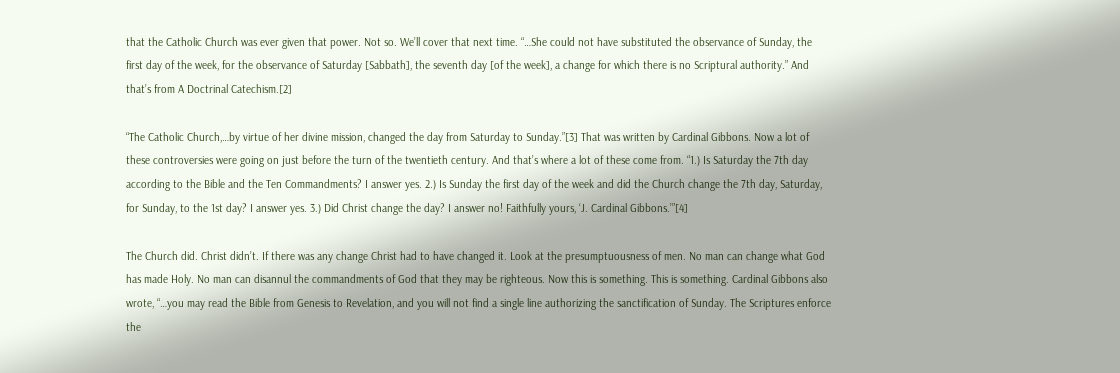that the Catholic Church was ever given that power. Not so. We’ll cover that next time. “…She could not have substituted the observance of Sunday, the first day of the week, for the observance of Saturday [Sabbath], the seventh day [of the week], a change for which there is no Scriptural authority.” And that’s from A Doctrinal Catechism.[2]

“The Catholic Church,…by virtue of her divine mission, changed the day from Saturday to Sunday.”[3] That was written by Cardinal Gibbons. Now a lot of these controversies were going on just before the turn of the twentieth century. And that’s where a lot of these come from. “1.) Is Saturday the 7th day according to the Bible and the Ten Commandments? I answer yes. 2.) Is Sunday the first day of the week and did the Church change the 7th day, Saturday, for Sunday, to the 1st day? I answer yes. 3.) Did Christ change the day? I answer no! Faithfully yours, ‘J. Cardinal Gibbons.’”[4]

The Church did. Christ didn’t. If there was any change Christ had to have changed it. Look at the presumptuousness of men. No man can change what God has made Holy. No man can disannul the commandments of God that they may be righteous. Now this is something. This is something. Cardinal Gibbons also wrote, “…you may read the Bible from Genesis to Revelation, and you will not find a single line authorizing the sanctification of Sunday. The Scriptures enforce the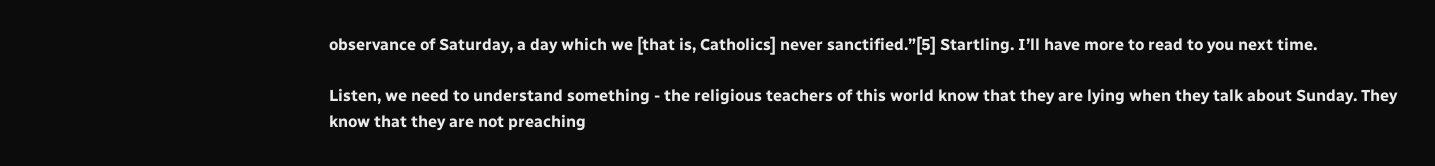observance of Saturday, a day which we [that is, Catholics] never sanctified.”[5] Startling. I’ll have more to read to you next time.

Listen, we need to understand something - the religious teachers of this world know that they are lying when they talk about Sunday. They know that they are not preaching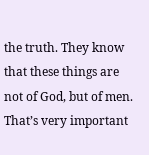the truth. They know that these things are not of God, but of men. That’s very important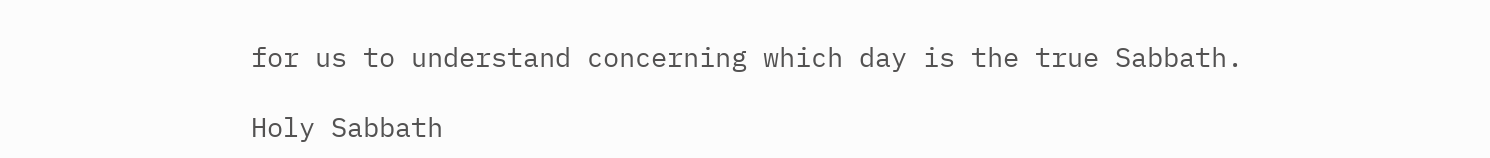for us to understand concerning which day is the true Sabbath.

Holy Sabbath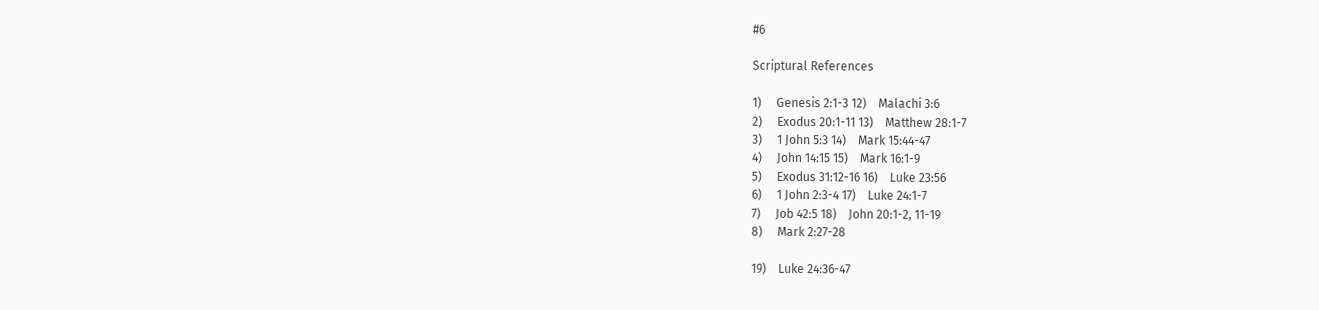#6

Scriptural References

1)     Genesis 2:1-3 12)    Malachi 3:6
2)     Exodus 20:1-11 13)    Matthew 28:1-7
3)     1 John 5:3 14)    Mark 15:44-47
4)     John 14:15 15)    Mark 16:1-9
5)     Exodus 31:12-16 16)    Luke 23:56
6)     1 John 2:3-4 17)    Luke 24:1-7
7)     Job 42:5 18)    John 20:1-2, 11-19
8)     Mark 2:27-28

19)    Luke 24:36-47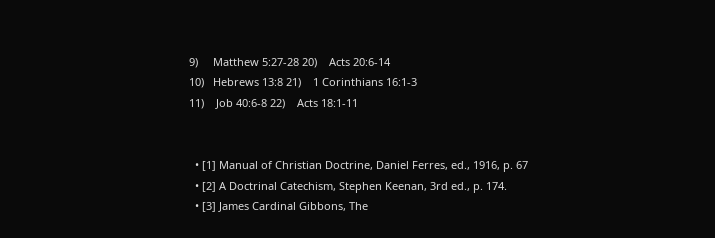9)     Matthew 5:27-28 20)    Acts 20:6-14
10)   Hebrews 13:8 21)    1 Corinthians 16:1-3
11)    Job 40:6-8 22)    Acts 18:1-11


  • [1] Manual of Christian Doctrine, Daniel Ferres, ed., 1916, p. 67
  • [2] A Doctrinal Catechism, Stephen Keenan, 3rd ed., p. 174.
  • [3] James Cardinal Gibbons, The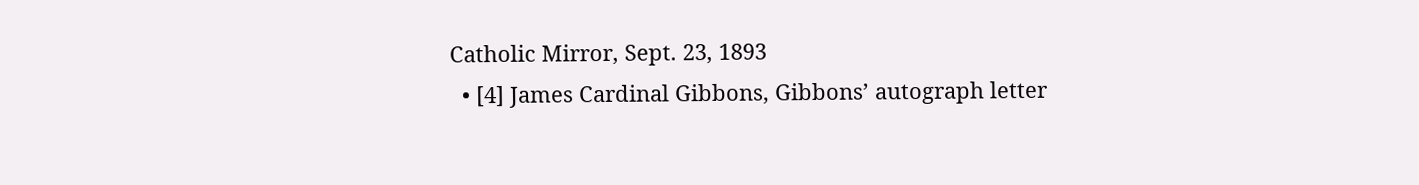Catholic Mirror, Sept. 23, 1893
  • [4] James Cardinal Gibbons, Gibbons’ autograph letter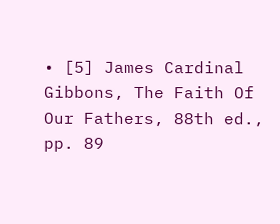• [5] James Cardinal Gibbons, The Faith Of Our Fathers, 88th ed., pp. 89